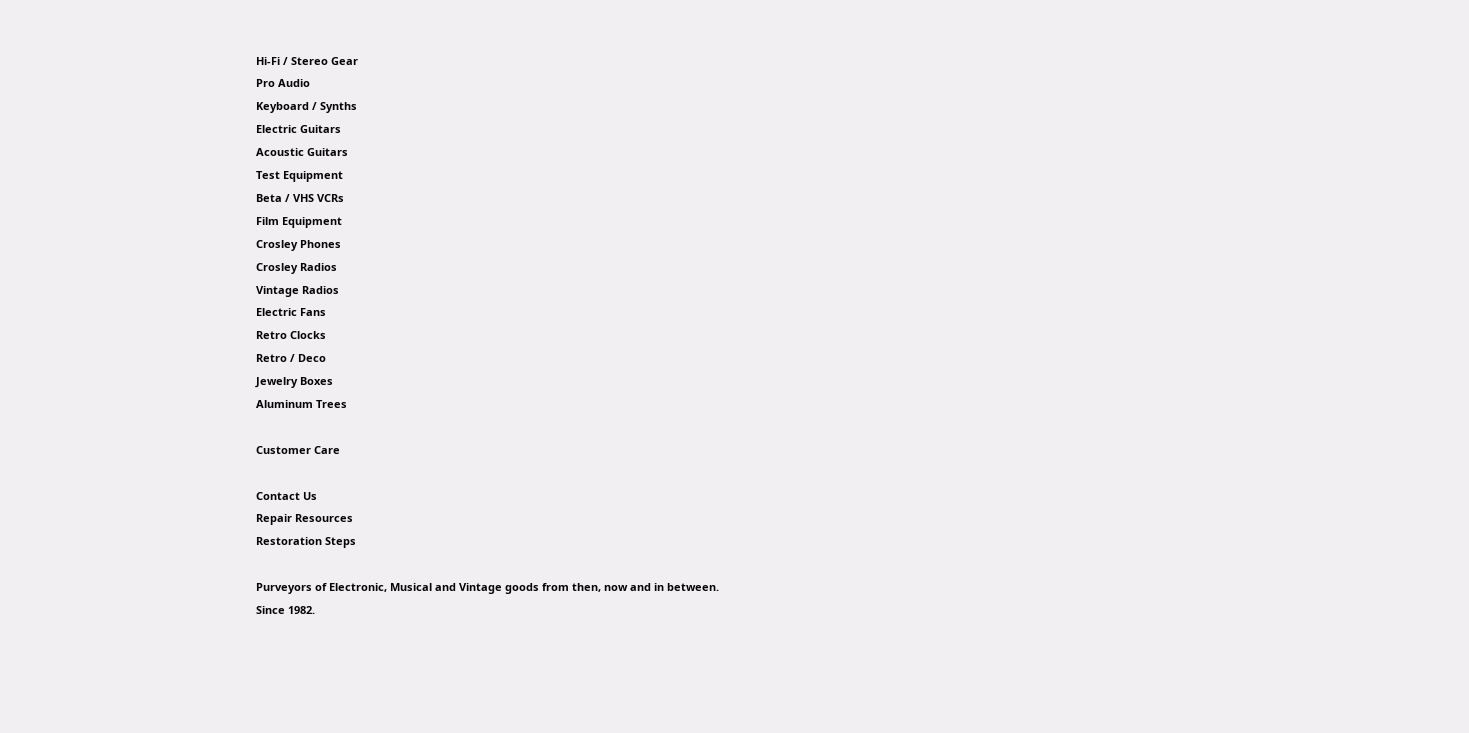Hi-Fi / Stereo Gear
Pro Audio
Keyboard / Synths
Electric Guitars
Acoustic Guitars
Test Equipment
Beta / VHS VCRs
Film Equipment
Crosley Phones
Crosley Radios
Vintage Radios
Electric Fans
Retro Clocks
Retro / Deco
Jewelry Boxes
Aluminum Trees

Customer Care

Contact Us
Repair Resources
Restoration Steps

Purveyors of Electronic, Musical and Vintage goods from then, now and in between.
Since 1982.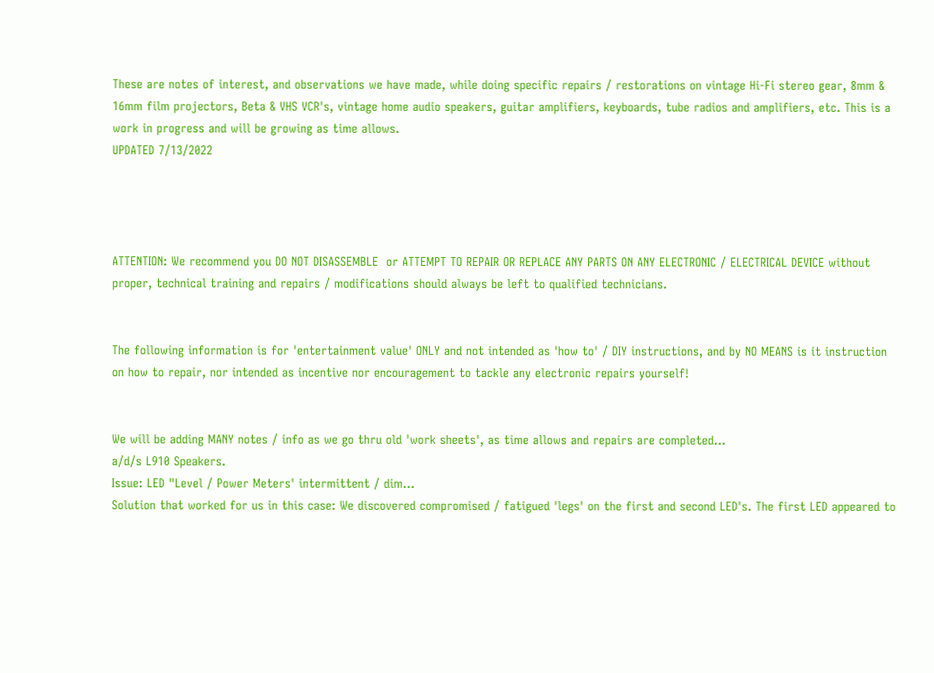These are notes of interest, and observations we have made, while doing specific repairs / restorations on vintage Hi-Fi stereo gear, 8mm & 16mm film projectors, Beta & VHS VCR's, vintage home audio speakers, guitar amplifiers, keyboards, tube radios and amplifiers, etc. This is a work in progress and will be growing as time allows.
UPDATED 7/13/2022




ATTENTION: We recommend you DO NOT DISASSEMBLE  or ATTEMPT TO REPAIR OR REPLACE ANY PARTS ON ANY ELECTRONIC / ELECTRICAL DEVICE without proper, technical training and repairs / modifications should always be left to qualified technicians.


The following information is for 'entertainment value' ONLY and not intended as 'how to' / DIY instructions, and by NO MEANS is it instruction on how to repair, nor intended as incentive nor encouragement to tackle any electronic repairs yourself!


We will be adding MANY notes / info as we go thru old 'work sheets', as time allows and repairs are completed...
a/d/s L910 Speakers.
Issue: LED "Level / Power Meters' intermittent / dim...
Solution that worked for us in this case: We discovered compromised / fatigued 'legs' on the first and second LED's. The first LED appeared to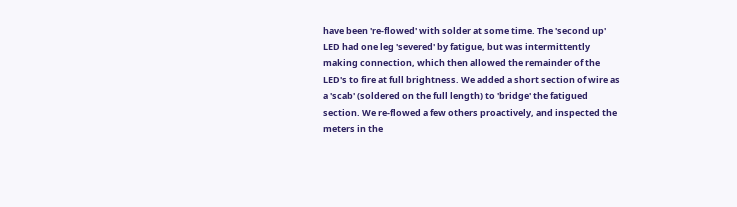have been 're-flowed' with solder at some time. The 'second up' LED had one leg 'severed' by fatigue, but was intermittently making connection, which then allowed the remainder of the LED's to fire at full brightness. We added a short section of wire as a 'scab' (soldered on the full length) to 'bridge' the fatigued section. We re-flowed a few others proactively, and inspected the meters in the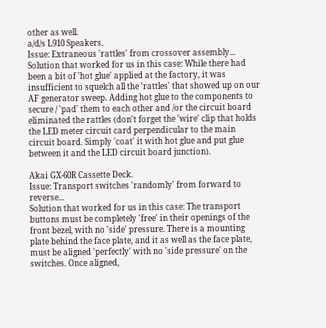other as well.
a/d/s L910 Speakers.
Issue: Extraneous 'rattles' from crossover assembly...
Solution that worked for us in this case: While there had been a bit of 'hot glue' applied at the factory, it was insufficient to squelch all the 'rattles' that showed up on our AF generator sweep. Adding hot glue to the components to secure / 'pad' them to each other and /or the circuit board eliminated the rattles (don't forget the 'wire' clip that holds the LED meter circuit card perpendicular to the main circuit board. Simply 'coat' it with hot glue and put glue between it and the LED circuit board junction).

Akai GX-60R Cassette Deck.
Issue: Transport switches 'randomly' from forward to reverse...
Solution that worked for us in this case: The transport buttons must be completely 'free' in their openings of the front bezel, with no 'side' pressure. There is a mounting plate behind the face plate, and it as well as the face plate, must be aligned 'perfectly' with no 'side pressure' on the switches. Once aligned,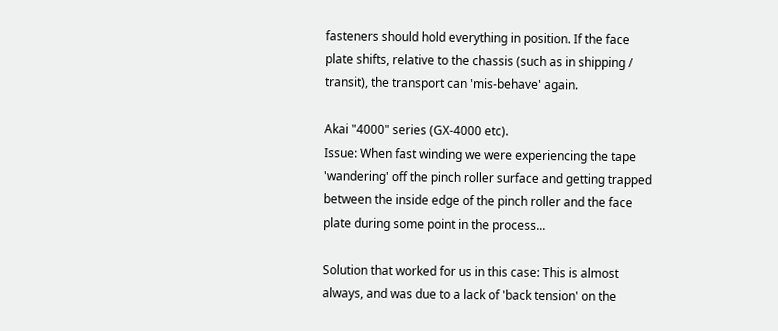fasteners should hold everything in position. If the face plate shifts, relative to the chassis (such as in shipping / transit), the transport can 'mis-behave' again.

Akai "4000" series (GX-4000 etc).
Issue: When fast winding we were experiencing the tape 'wandering' off the pinch roller surface and getting trapped between the inside edge of the pinch roller and the face plate during some point in the process...

Solution that worked for us in this case: This is almost always, and was due to a lack of 'back tension' on the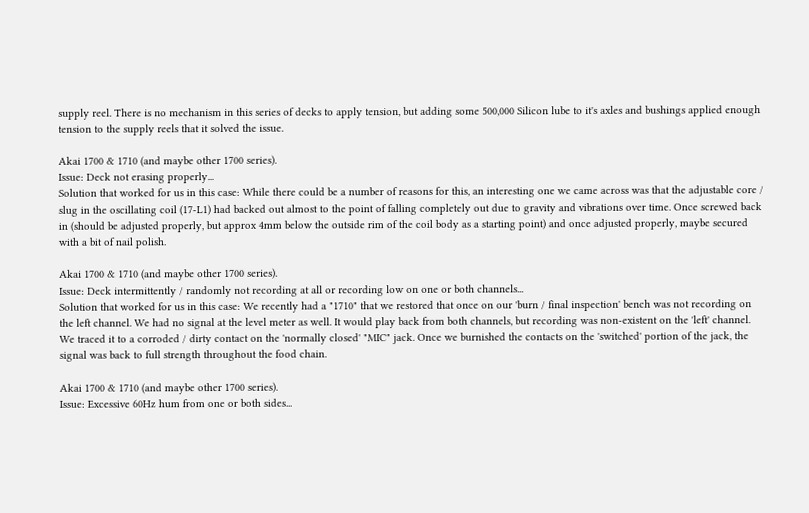supply reel. There is no mechanism in this series of decks to apply tension, but adding some 500,000 Silicon lube to it's axles and bushings applied enough tension to the supply reels that it solved the issue.

Akai 1700 & 1710 (and maybe other 1700 series).
Issue: Deck not erasing properly...
Solution that worked for us in this case: While there could be a number of reasons for this, an interesting one we came across was that the adjustable core / slug in the oscillating coil (17-L1) had backed out almost to the point of falling completely out due to gravity and vibrations over time. Once screwed back in (should be adjusted properly, but approx 4mm below the outside rim of the coil body as a starting point) and once adjusted properly, maybe secured with a bit of nail polish.

Akai 1700 & 1710 (and maybe other 1700 series).
Issue: Deck intermittently / randomly not recording at all or recording low on one or both channels...
Solution that worked for us in this case: We recently had a "1710" that we restored that once on our 'burn / final inspection' bench was not recording on the left channel. We had no signal at the level meter as well. It would play back from both channels, but recording was non-existent on the 'left' channel. We traced it to a corroded / dirty contact on the 'normally closed' "MIC" jack. Once we burnished the contacts on the 'switched' portion of the jack, the signal was back to full strength throughout the food chain.

Akai 1700 & 1710 (and maybe other 1700 series).
Issue: Excessive 60Hz hum from one or both sides...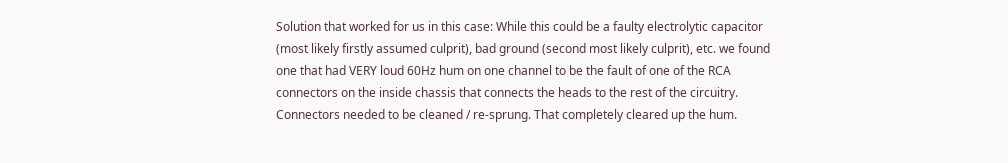Solution that worked for us in this case: While this could be a faulty electrolytic capacitor (most likely firstly assumed culprit), bad ground (second most likely culprit), etc. we found one that had VERY loud 60Hz hum on one channel to be the fault of one of the RCA connectors on the inside chassis that connects the heads to the rest of the circuitry. Connectors needed to be cleaned / re-sprung. That completely cleared up the hum.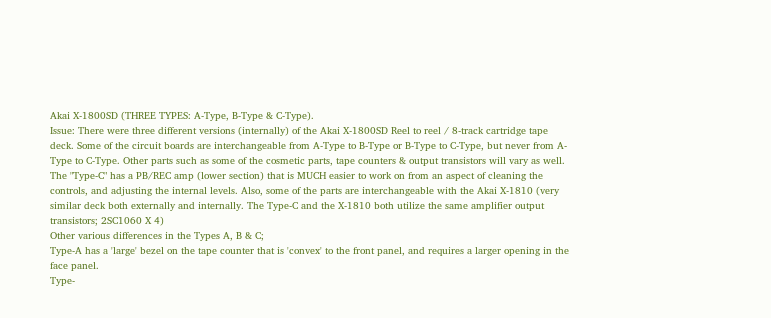Akai X-1800SD (THREE TYPES: A-Type, B-Type & C-Type).
Issue: There were three different versions (internally) of the Akai X-1800SD Reel to reel / 8-track cartridge tape deck. Some of the circuit boards are interchangeable from A-Type to B-Type or B-Type to C-Type, but never from A-Type to C-Type. Other parts such as some of the cosmetic parts, tape counters & output transistors will vary as well. The "Type-C" has a PB/REC amp (lower section) that is MUCH easier to work on from an aspect of cleaning the controls, and adjusting the internal levels. Also, some of the parts are interchangeable with the Akai X-1810 (very similar deck both externally and internally. The Type-C and the X-1810 both utilize the same amplifier output transistors; 2SC1060 X 4)
Other various differences in the Types A, B & C;
Type-A has a 'large' bezel on the tape counter that is 'convex' to the front panel, and requires a larger opening in the face panel.
Type-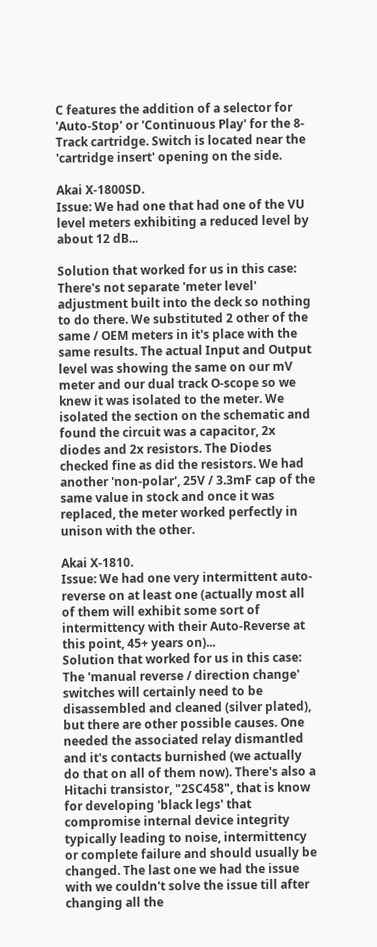C features the addition of a selector for 'Auto-Stop' or 'Continuous Play' for the 8-Track cartridge. Switch is located near the 'cartridge insert' opening on the side.

Akai X-1800SD.
Issue: We had one that had one of the VU level meters exhibiting a reduced level by about 12 dB...

Solution that worked for us in this case: There's not separate 'meter level' adjustment built into the deck so nothing to do there. We substituted 2 other of the same / OEM meters in it's place with the same results. The actual Input and Output level was showing the same on our mV meter and our dual track O-scope so we knew it was isolated to the meter. We isolated the section on the schematic and found the circuit was a capacitor, 2x diodes and 2x resistors. The Diodes checked fine as did the resistors. We had another 'non-polar', 25V / 3.3mF cap of the same value in stock and once it was replaced, the meter worked perfectly in unison with the other.

Akai X-1810.
Issue: We had one very intermittent auto-reverse on at least one (actually most all of them will exhibit some sort of intermittency with their Auto-Reverse at this point, 45+ years on)...
Solution that worked for us in this case: The 'manual reverse / direction change' switches will certainly need to be disassembled and cleaned (silver plated), but there are other possible causes. One needed the associated relay dismantled and it's contacts burnished (we actually do that on all of them now). There's also a Hitachi transistor, "2SC458", that is know for developing 'black legs' that compromise internal device integrity typically leading to noise, intermittency or complete failure and should usually be changed. The last one we had the issue with we couldn't solve the issue till after changing all the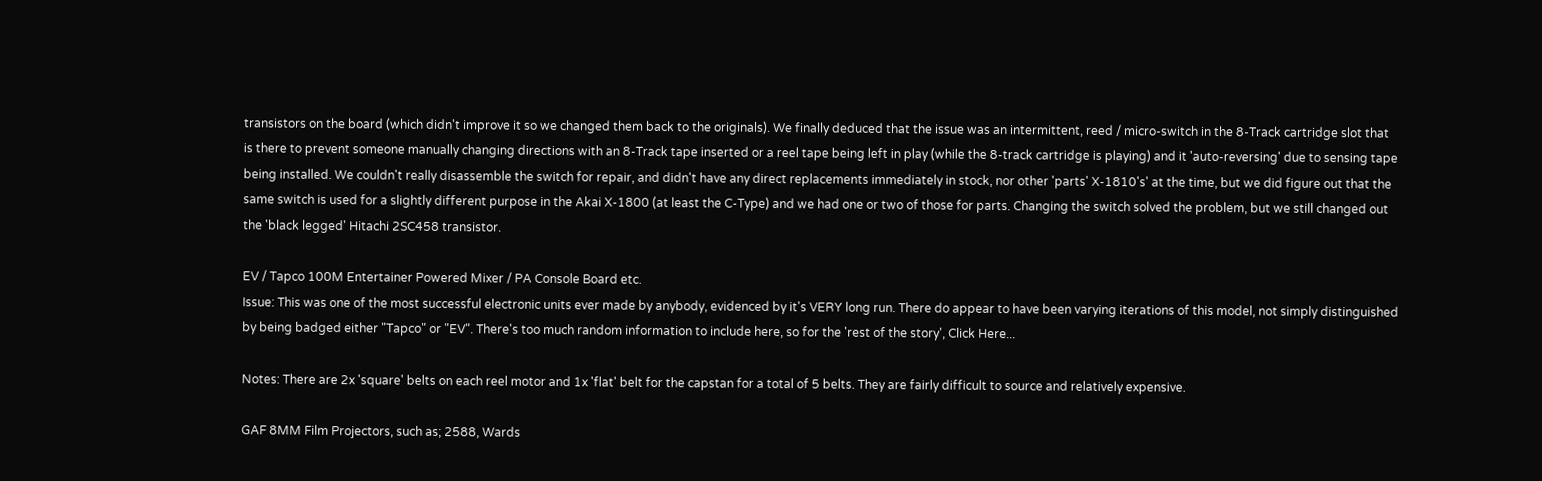transistors on the board (which didn't improve it so we changed them back to the originals). We finally deduced that the issue was an intermittent, reed / micro-switch in the 8-Track cartridge slot that is there to prevent someone manually changing directions with an 8-Track tape inserted or a reel tape being left in play (while the 8-track cartridge is playing) and it 'auto-reversing' due to sensing tape being installed. We couldn't really disassemble the switch for repair, and didn't have any direct replacements immediately in stock, nor other 'parts' X-1810's' at the time, but we did figure out that the same switch is used for a slightly different purpose in the Akai X-1800 (at least the C-Type) and we had one or two of those for parts. Changing the switch solved the problem, but we still changed out the 'black legged' Hitachi 2SC458 transistor.

EV / Tapco 100M Entertainer Powered Mixer / PA Console Board etc.
Issue: This was one of the most successful electronic units ever made by anybody, evidenced by it's VERY long run. There do appear to have been varying iterations of this model, not simply distinguished by being badged either "Tapco" or "EV". There's too much random information to include here, so for the 'rest of the story', Click Here...

Notes: There are 2x 'square' belts on each reel motor and 1x 'flat' belt for the capstan for a total of 5 belts. They are fairly difficult to source and relatively expensive.

GAF 8MM Film Projectors, such as; 2588, Wards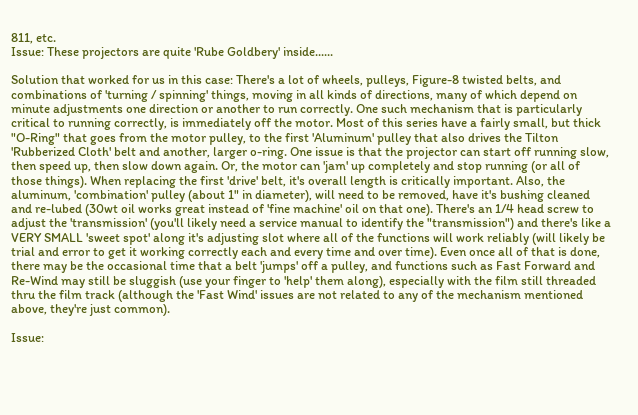811, etc.
Issue: These projectors are quite 'Rube Goldbery' inside......

Solution that worked for us in this case: There's a lot of wheels, pulleys, Figure-8 twisted belts, and combinations of 'turning / spinning' things, moving in all kinds of directions, many of which depend on minute adjustments one direction or another to run correctly. One such mechanism that is particularly critical to running correctly, is immediately off the motor. Most of this series have a fairly small, but thick "O-Ring" that goes from the motor pulley, to the first 'Aluminum' pulley that also drives the Tilton 'Rubberized Cloth' belt and another, larger o-ring. One issue is that the projector can start off running slow, then speed up, then slow down again. Or, the motor can 'jam' up completely and stop running (or all of those things). When replacing the first 'drive' belt, it's overall length is critically important. Also, the aluminum, 'combination' pulley (about 1" in diameter), will need to be removed, have it's bushing cleaned and re-lubed (30wt oil works great instead of 'fine machine' oil on that one). There's an 1/4 head screw to adjust the 'transmission' (you'll likely need a service manual to identify the "transmission") and there's like a VERY SMALL 'sweet spot' along it's adjusting slot where all of the functions will work reliably (will likely be trial and error to get it working correctly each and every time and over time). Even once all of that is done, there may be the occasional time that a belt 'jumps' off a pulley, and functions such as Fast Forward and Re-Wind may still be sluggish (use your finger to 'help' them along), especially with the film still threaded thru the film track (although the 'Fast Wind' issues are not related to any of the mechanism mentioned above, they're just common).

Issue: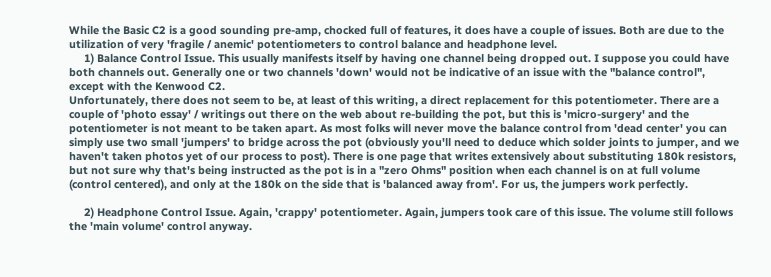While the Basic C2 is a good sounding pre-amp, chocked full of features, it does have a couple of issues. Both are due to the utilization of very 'fragile / anemic' potentiometers to control balance and headphone level.
     1) Balance Control Issue. This usually manifests itself by having one channel being dropped out. I suppose you could have both channels out. Generally one or two channels 'down' would not be indicative of an issue with the "balance control", except with the Kenwood C2.
Unfortunately, there does not seem to be, at least of this writing, a direct replacement for this potentiometer. There are a couple of 'photo essay' / writings out there on the web about re-building the pot, but this is 'micro-surgery' and the potentiometer is not meant to be taken apart. As most folks will never move the balance control from 'dead center' you can simply use two small 'jumpers' to bridge across the pot (obviously you'll need to deduce which solder joints to jumper, and we haven't taken photos yet of our process to post). There is one page that writes extensively about substituting 180k resistors, but not sure why that's being instructed as the pot is in a "zero Ohms" position when each channel is on at full volume (control centered), and only at the 180k on the side that is 'balanced away from'. For us, the jumpers work perfectly.

     2) Headphone Control Issue. Again, 'crappy' potentiometer. Again, jumpers took care of this issue. The volume still follows the 'main volume' control anyway.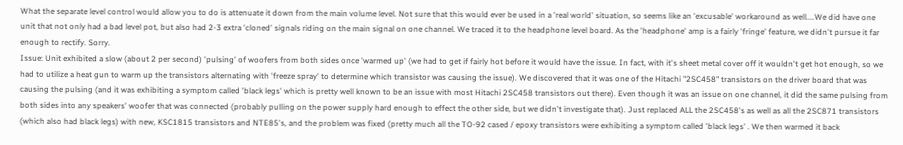What the separate level control would allow you to do is attenuate it down from the main volume level. Not sure that this would ever be used in a 'real world' situation, so seems like an 'excusable' workaround as well....We did have one unit that not only had a bad level pot, but also had 2-3 extra 'cloned' signals riding on the main signal on one channel. We traced it to the headphone level board. As the 'headphone' amp is a fairly 'fringe' feature, we didn't pursue it far enough to rectify. Sorry.
Issue: Unit exhibited a slow (about 2 per second) 'pulsing' of woofers from both sides once 'warmed up' (we had to get if fairly hot before it would have the issue. In fact, with it's sheet metal cover off it wouldn't get hot enough, so we had to utilize a heat gun to warm up the transistors alternating with 'freeze spray' to determine which transistor was causing the issue). We discovered that it was one of the Hitachi "2SC458" transistors on the driver board that was causing the pulsing (and it was exhibiting a symptom called 'black legs' which is pretty well known to be an issue with most Hitachi 2SC458 transistors out there). Even though it was an issue on one channel, it did the same pulsing from both sides into any speakers' woofer that was connected (probably pulling on the power supply hard enough to effect the other side, but we didn't investigate that). Just replaced ALL the 2SC458's as well as all the 2SC871 transistors (which also had black legs) with new, KSC1815 transistors and NTE85's, and the problem was fixed (pretty much all the TO-92 cased / epoxy transistors were exhibiting a symptom called 'black legs' . We then warmed it back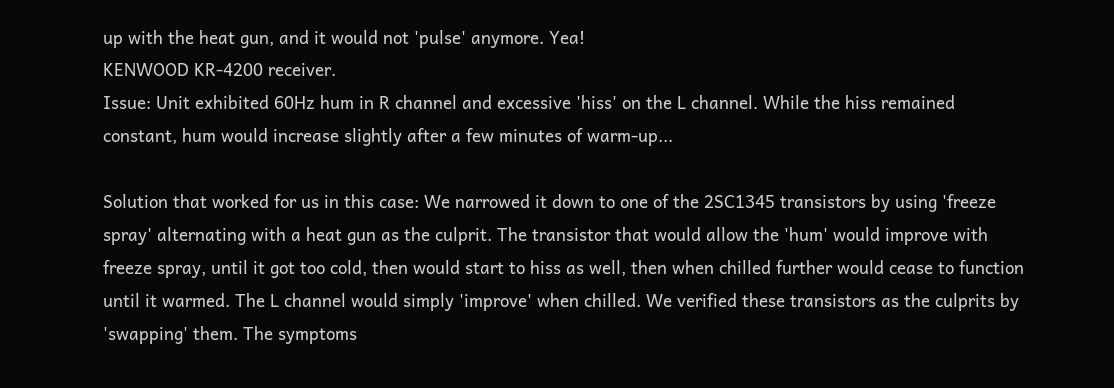up with the heat gun, and it would not 'pulse' anymore. Yea!
KENWOOD KR-4200 receiver.
Issue: Unit exhibited 60Hz hum in R channel and excessive 'hiss' on the L channel. While the hiss remained constant, hum would increase slightly after a few minutes of warm-up...

Solution that worked for us in this case: We narrowed it down to one of the 2SC1345 transistors by using 'freeze spray' alternating with a heat gun as the culprit. The transistor that would allow the 'hum' would improve with freeze spray, until it got too cold, then would start to hiss as well, then when chilled further would cease to function until it warmed. The L channel would simply 'improve' when chilled. We verified these transistors as the culprits by 'swapping' them. The symptoms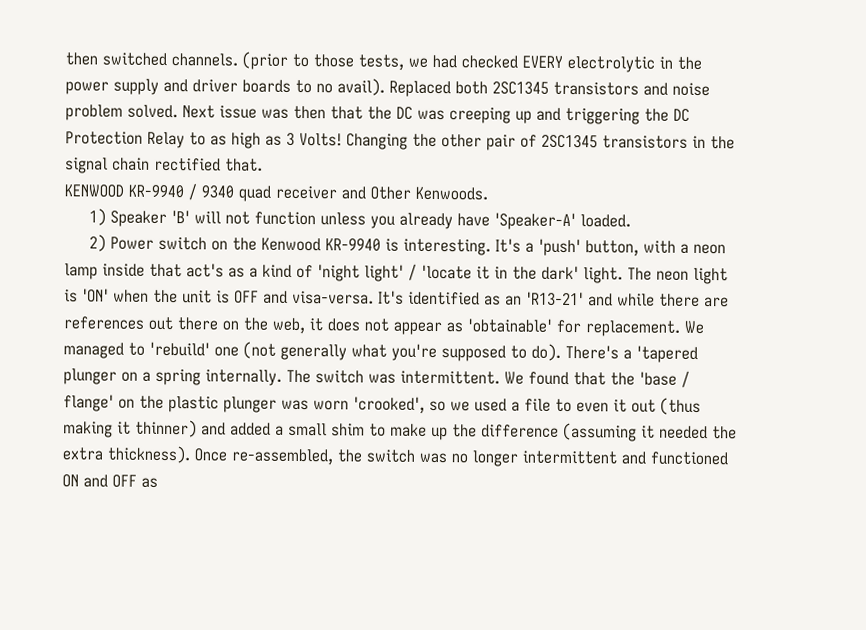then switched channels. (prior to those tests, we had checked EVERY electrolytic in the power supply and driver boards to no avail). Replaced both 2SC1345 transistors and noise problem solved. Next issue was then that the DC was creeping up and triggering the DC Protection Relay to as high as 3 Volts! Changing the other pair of 2SC1345 transistors in the signal chain rectified that.
KENWOOD KR-9940 / 9340 quad receiver and Other Kenwoods.
     1) Speaker 'B' will not function unless you already have 'Speaker-A' loaded.
     2) Power switch on the Kenwood KR-9940 is interesting. It's a 'push' button, with a neon lamp inside that act's as a kind of 'night light' / 'locate it in the dark' light. The neon light is 'ON' when the unit is OFF and visa-versa. It's identified as an 'R13-21' and while there are references out there on the web, it does not appear as 'obtainable' for replacement. We managed to 'rebuild' one (not generally what you're supposed to do). There's a 'tapered plunger on a spring internally. The switch was intermittent. We found that the 'base / flange' on the plastic plunger was worn 'crooked', so we used a file to even it out (thus making it thinner) and added a small shim to make up the difference (assuming it needed the extra thickness). Once re-assembled, the switch was no longer intermittent and functioned ON and OFF as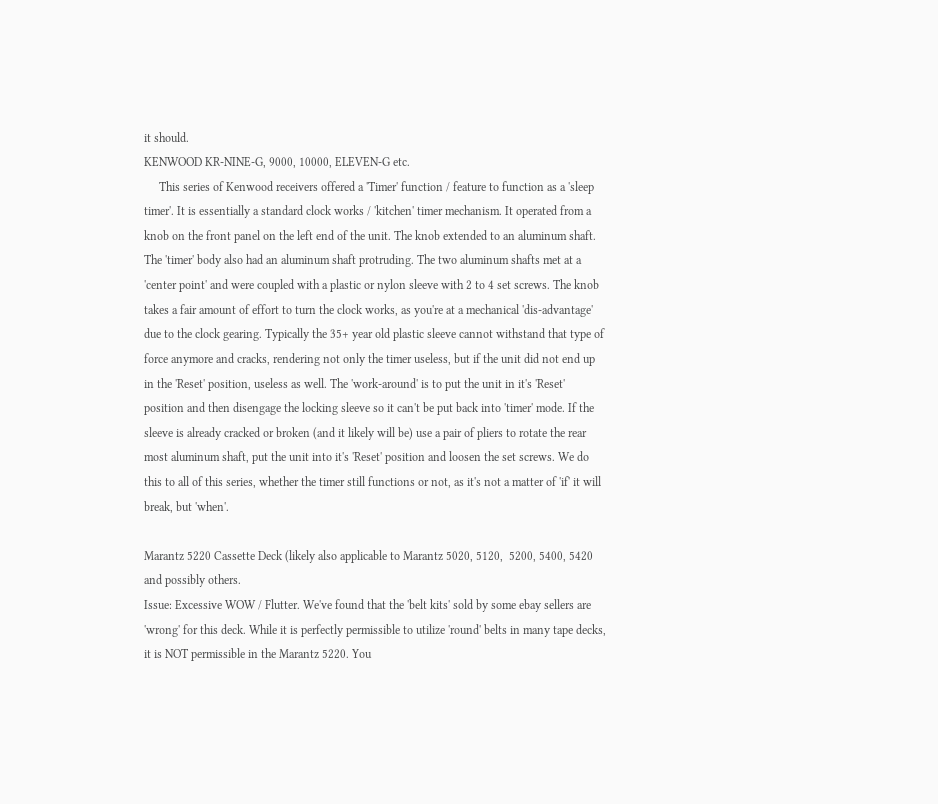it should.
KENWOOD KR-NINE-G, 9000, 10000, ELEVEN-G etc.
     This series of Kenwood receivers offered a 'Timer' function / feature to function as a 'sleep timer'. It is essentially a standard clock works / 'kitchen' timer mechanism. It operated from a knob on the front panel on the left end of the unit. The knob extended to an aluminum shaft. The 'timer' body also had an aluminum shaft protruding. The two aluminum shafts met at a 'center point' and were coupled with a plastic or nylon sleeve with 2 to 4 set screws. The knob takes a fair amount of effort to turn the clock works, as you're at a mechanical 'dis-advantage' due to the clock gearing. Typically the 35+ year old plastic sleeve cannot withstand that type of force anymore and cracks, rendering not only the timer useless, but if the unit did not end up in the 'Reset' position, useless as well. The 'work-around' is to put the unit in it's 'Reset' position and then disengage the locking sleeve so it can't be put back into 'timer' mode. If the sleeve is already cracked or broken (and it likely will be) use a pair of pliers to rotate the rear most aluminum shaft, put the unit into it's 'Reset' position and loosen the set screws. We do this to all of this series, whether the timer still functions or not, as it's not a matter of 'if' it will break, but 'when'.

Marantz 5220 Cassette Deck (likely also applicable to Marantz 5020, 5120,  5200, 5400, 5420 and possibly others.
Issue: Excessive WOW / Flutter. We've found that the 'belt kits' sold by some ebay sellers are 'wrong' for this deck. While it is perfectly permissible to utilize 'round' belts in many tape decks, it is NOT permissible in the Marantz 5220. You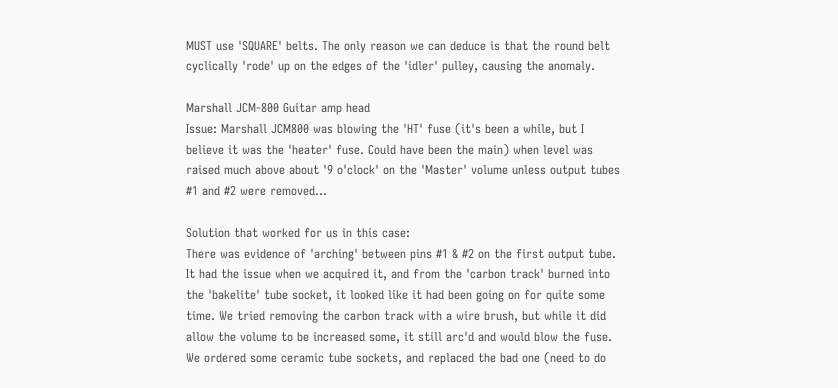MUST use 'SQUARE' belts. The only reason we can deduce is that the round belt cyclically 'rode' up on the edges of the 'idler' pulley, causing the anomaly.

Marshall JCM-800 Guitar amp head
Issue: Marshall JCM800 was blowing the 'HT' fuse (it's been a while, but I believe it was the 'heater' fuse. Could have been the main) when level was raised much above about '9 o'clock' on the 'Master' volume unless output tubes #1 and #2 were removed...

Solution that worked for us in this case:
There was evidence of 'arching' between pins #1 & #2 on the first output tube. It had the issue when we acquired it, and from the 'carbon track' burned into the 'bakelite' tube socket, it looked like it had been going on for quite some time. We tried removing the carbon track with a wire brush, but while it did allow the volume to be increased some, it still arc'd and would blow the fuse. We ordered some ceramic tube sockets, and replaced the bad one (need to do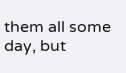them all some day, but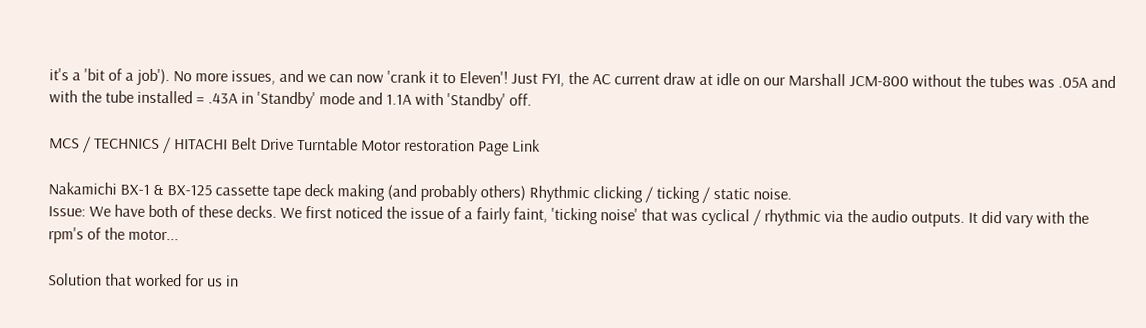it's a 'bit of a job'). No more issues, and we can now 'crank it to Eleven'! Just FYI, the AC current draw at idle on our Marshall JCM-800 without the tubes was .05A and with the tube installed = .43A in 'Standby' mode and 1.1A with 'Standby' off.

MCS / TECHNICS / HITACHI Belt Drive Turntable Motor restoration Page Link

Nakamichi BX-1 & BX-125 cassette tape deck making (and probably others) Rhythmic clicking / ticking / static noise.
Issue: We have both of these decks. We first noticed the issue of a fairly faint, 'ticking noise' that was cyclical / rhythmic via the audio outputs. It did vary with the rpm's of the motor...

Solution that worked for us in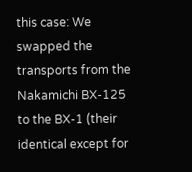this case: We swapped the transports from the Nakamichi BX-125 to the BX-1 (their identical except for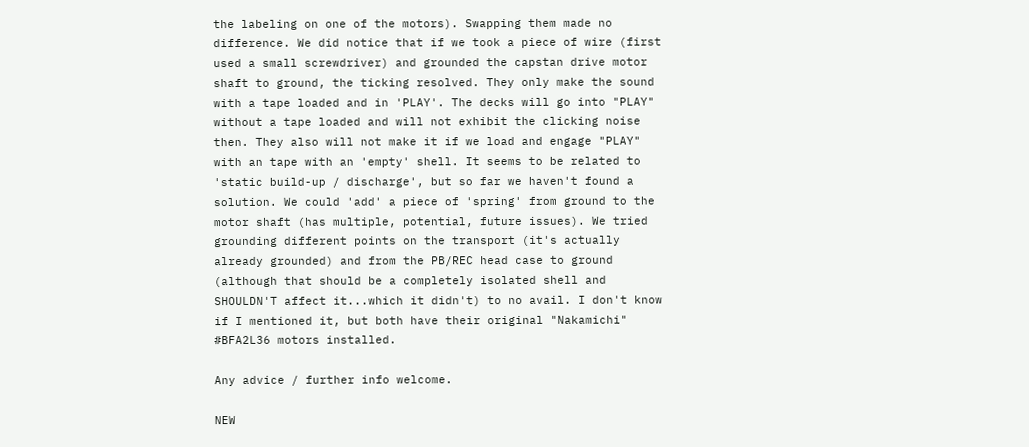the labeling on one of the motors). Swapping them made no difference. We did notice that if we took a piece of wire (first used a small screwdriver) and grounded the capstan drive motor shaft to ground, the ticking resolved. They only make the sound with a tape loaded and in 'PLAY'. The decks will go into "PLAY" without a tape loaded and will not exhibit the clicking noise then. They also will not make it if we load and engage "PLAY" with an tape with an 'empty' shell. It seems to be related to 'static build-up / discharge', but so far we haven't found a solution. We could 'add' a piece of 'spring' from ground to the motor shaft (has multiple, potential, future issues). We tried grounding different points on the transport (it's actually already grounded) and from the PB/REC head case to ground (although that should be a completely isolated shell and SHOULDN'T affect it...which it didn't) to no avail. I don't know if I mentioned it, but both have their original "Nakamichi" #BFA2L36 motors installed.

Any advice / further info welcome.

NEW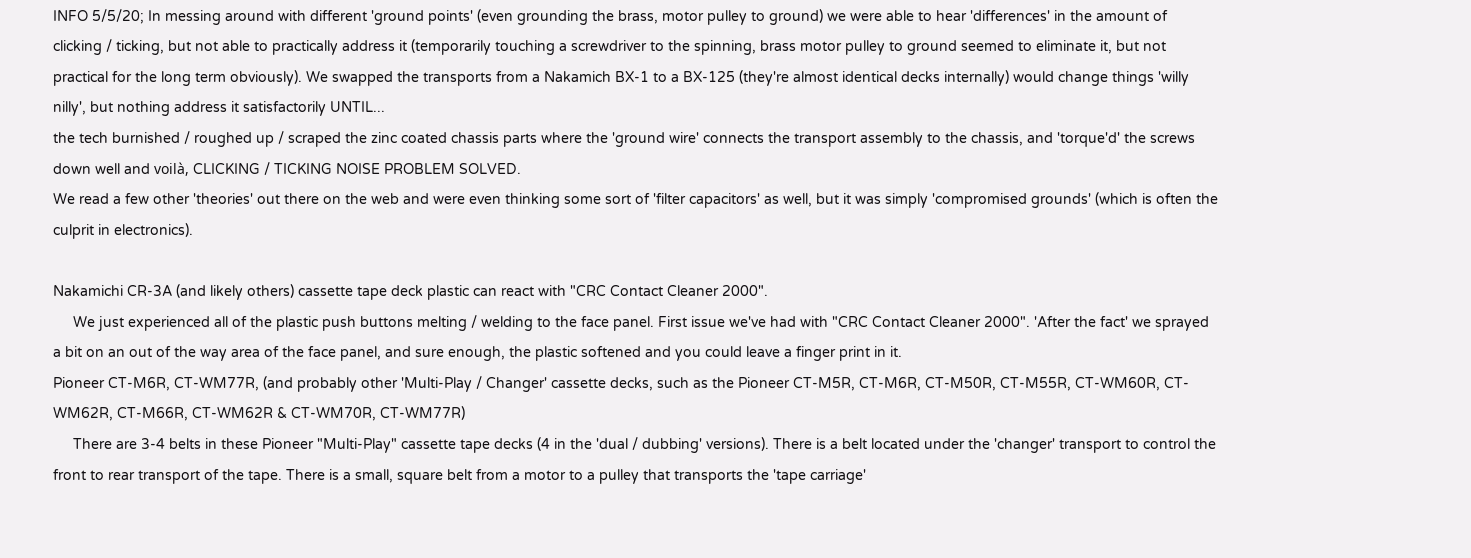INFO 5/5/20; In messing around with different 'ground points' (even grounding the brass, motor pulley to ground) we were able to hear 'differences' in the amount of clicking / ticking, but not able to practically address it (temporarily touching a screwdriver to the spinning, brass motor pulley to ground seemed to eliminate it, but not  practical for the long term obviously). We swapped the transports from a Nakamich BX-1 to a BX-125 (they're almost identical decks internally) would change things 'willy nilly', but nothing address it satisfactorily UNTIL...
the tech burnished / roughed up / scraped the zinc coated chassis parts where the 'ground wire' connects the transport assembly to the chassis, and 'torque'd' the screws down well and voilà, CLICKING / TICKING NOISE PROBLEM SOLVED.
We read a few other 'theories' out there on the web and were even thinking some sort of 'filter capacitors' as well, but it was simply 'compromised grounds' (which is often the culprit in electronics).

Nakamichi CR-3A (and likely others) cassette tape deck plastic can react with "CRC Contact Cleaner 2000".
     We just experienced all of the plastic push buttons melting / welding to the face panel. First issue we've had with "CRC Contact Cleaner 2000". 'After the fact' we sprayed a bit on an out of the way area of the face panel, and sure enough, the plastic softened and you could leave a finger print in it.
Pioneer CT-M6R, CT-WM77R, (and probably other 'Multi-Play / Changer' cassette decks, such as the Pioneer CT-M5R, CT-M6R, CT-M50R, CT-M55R, CT-WM60R, CT-WM62R, CT-M66R, CT-WM62R & CT-WM70R, CT-WM77R)
     There are 3-4 belts in these Pioneer "Multi-Play" cassette tape decks (4 in the 'dual / dubbing' versions). There is a belt located under the 'changer' transport to control the front to rear transport of the tape. There is a small, square belt from a motor to a pulley that transports the 'tape carriage'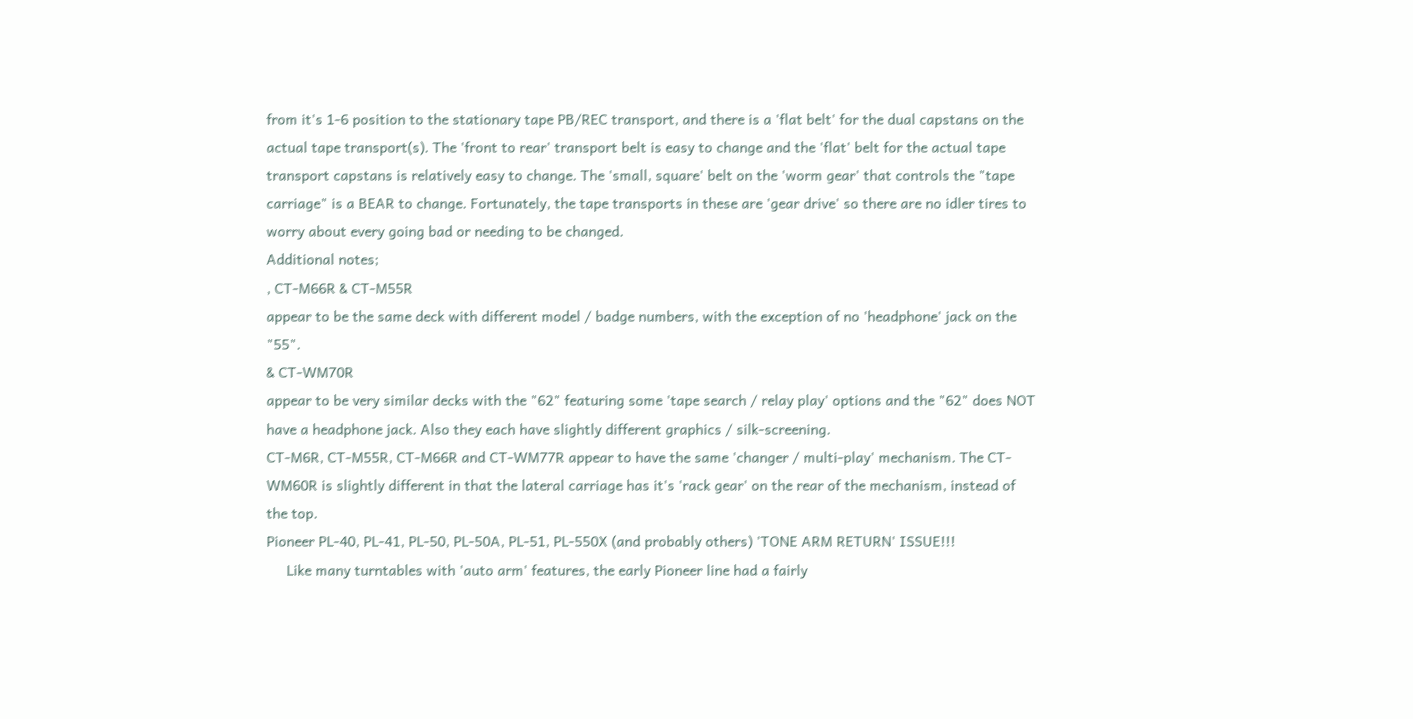from it's 1-6 position to the stationary tape PB/REC transport, and there is a 'flat belt' for the dual capstans on the actual tape transport(s). The 'front to rear' transport belt is easy to change and the 'flat' belt for the actual tape transport capstans is relatively easy to change. The 'small, square' belt on the 'worm gear' that controls the "tape carriage" is a BEAR to change. Fortunately, the tape transports in these are 'gear drive' so there are no idler tires to worry about every going bad or needing to be changed.
Additional notes;
, CT-M66R & CT-M55R
appear to be the same deck with different model / badge numbers, with the exception of no 'headphone' jack on the "55".
& CT-WM70R
appear to be very similar decks with the "62" featuring some 'tape search / relay play' options and the "62" does NOT have a headphone jack. Also they each have slightly different graphics / silk-screening.
CT-M6R, CT-M55R, CT-M66R and CT-WM77R appear to have the same 'changer / multi-play' mechanism. The CT-WM60R is slightly different in that the lateral carriage has it's 'rack gear' on the rear of the mechanism, instead of the top.
Pioneer PL-40, PL-41, PL-50, PL-50A, PL-51, PL-550X (and probably others) 'TONE ARM RETURN' ISSUE!!!
     Like many turntables with 'auto arm' features, the early Pioneer line had a fairly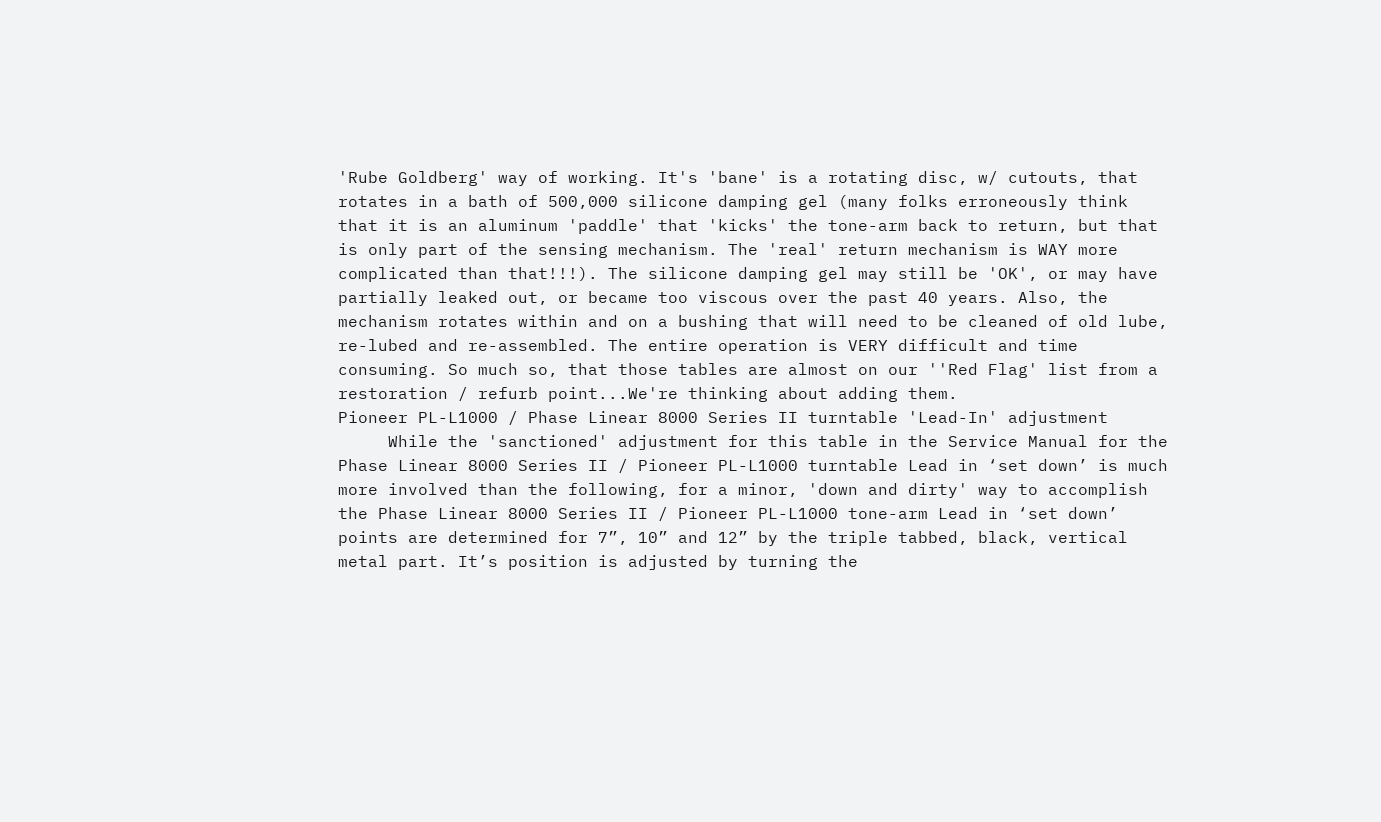'Rube Goldberg' way of working. It's 'bane' is a rotating disc, w/ cutouts, that rotates in a bath of 500,000 silicone damping gel (many folks erroneously think that it is an aluminum 'paddle' that 'kicks' the tone-arm back to return, but that is only part of the sensing mechanism. The 'real' return mechanism is WAY more complicated than that!!!). The silicone damping gel may still be 'OK', or may have partially leaked out, or became too viscous over the past 40 years. Also, the mechanism rotates within and on a bushing that will need to be cleaned of old lube, re-lubed and re-assembled. The entire operation is VERY difficult and time consuming. So much so, that those tables are almost on our ''Red Flag' list from a restoration / refurb point...We're thinking about adding them.
Pioneer PL-L1000 / Phase Linear 8000 Series II turntable 'Lead-In' adjustment
     While the 'sanctioned' adjustment for this table in the Service Manual for the Phase Linear 8000 Series II / Pioneer PL-L1000 turntable Lead in ‘set down’ is much more involved than the following, for a minor, 'down and dirty' way to accomplish the Phase Linear 8000 Series II / Pioneer PL-L1000 tone-arm Lead in ‘set down’ points are determined for 7”, 10” and 12” by the triple tabbed, black, vertical metal part. It’s position is adjusted by turning the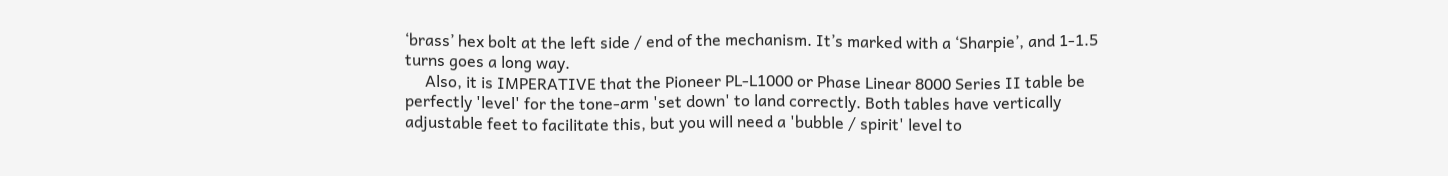‘brass’ hex bolt at the left side / end of the mechanism. It’s marked with a ‘Sharpie’, and 1-1.5 turns goes a long way.
     Also, it is IMPERATIVE that the Pioneer PL-L1000 or Phase Linear 8000 Series II table be perfectly 'level' for the tone-arm 'set down' to land correctly. Both tables have vertically adjustable feet to facilitate this, but you will need a 'bubble / spirit' level to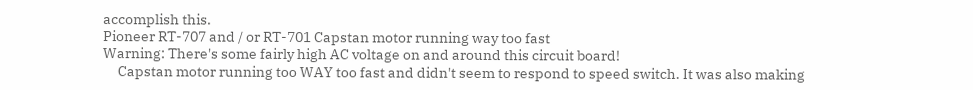accomplish this.
Pioneer RT-707 and / or RT-701 Capstan motor running way too fast
Warning: There's some fairly high AC voltage on and around this circuit board!
     Capstan motor running too WAY too fast and didn't seem to respond to speed switch. It was also making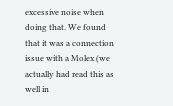excessive noise when doing that. We found that it was a connection issue with a Molex (we actually had read this as well in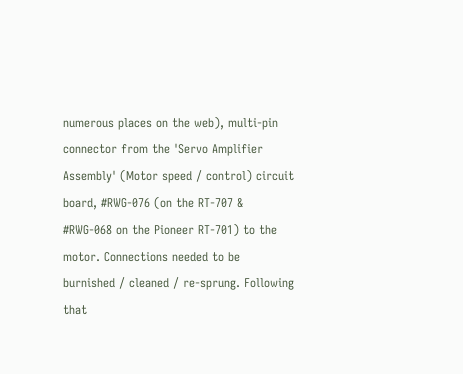numerous places on the web), multi-pin connector from the 'Servo Amplifier Assembly' (Motor speed / control) circuit board, #RWG-076 (on the RT-707 & #RWG-068 on the Pioneer RT-701) to the motor. Connections needed to be burnished / cleaned / re-sprung. Following that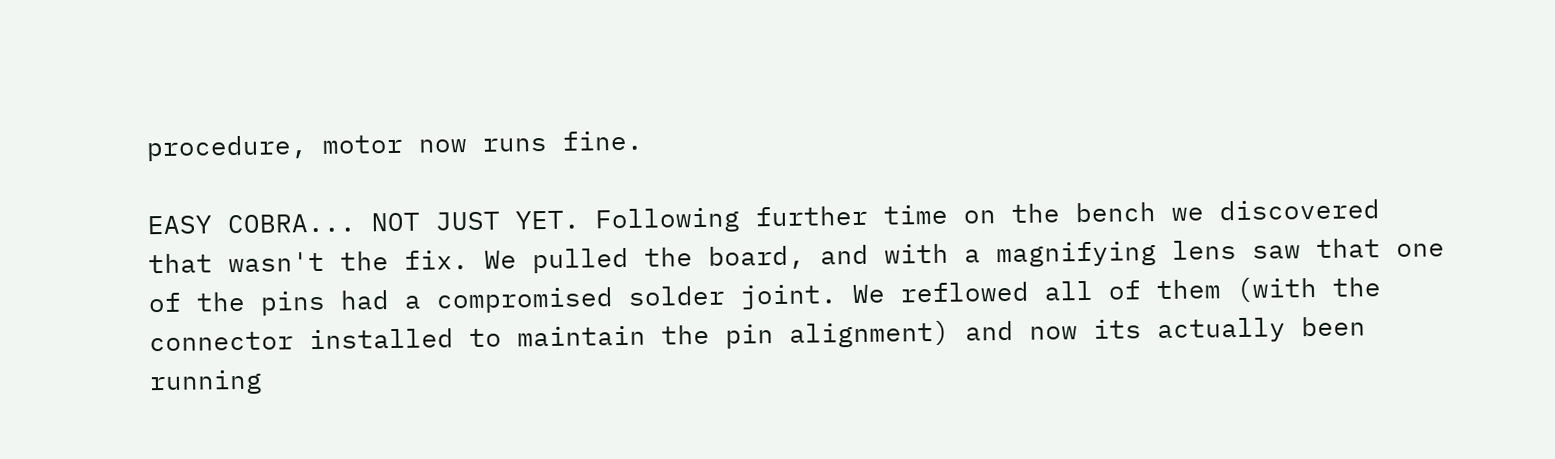procedure, motor now runs fine.

EASY COBRA... NOT JUST YET. Following further time on the bench we discovered that wasn't the fix. We pulled the board, and with a magnifying lens saw that one of the pins had a compromised solder joint. We reflowed all of them (with the connector installed to maintain the pin alignment) and now its actually been running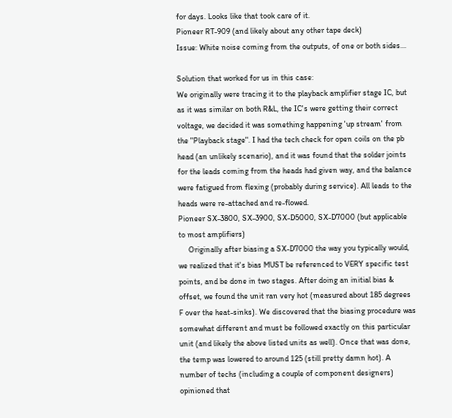for days. Looks like that took care of it.
Pioneer RT-909 (and likely about any other tape deck)
Issue: White noise coming from the outputs, of one or both sides...

Solution that worked for us in this case:
We originally were tracing it to the playback amplifier stage IC, but as it was similar on both R&L, the IC's were getting their correct voltage, we decided it was something happening 'up stream' from the "Playback stage". I had the tech check for open coils on the pb head (an unlikely scenario), and it was found that the solder joints for the leads coming from the heads had given way, and the balance were fatigued from flexing (probably during service). All leads to the heads were re-attached and re-flowed.
Pioneer SX-3800, SX-3900, SX-D5000, SX-D7000 (but applicable to most amplifiers)
     Originally after biasing a SX-D7000 the way you typically would, we realized that it's bias MUST be referenced to VERY specific test points, and be done in two stages. After doing an initial bias & offset, we found the unit ran very hot (measured about 185 degrees F over the heat-sinks). We discovered that the biasing procedure was somewhat different and must be followed exactly on this particular unit (and likely the above listed units as well). Once that was done, the temp was lowered to around 125 (still pretty damn hot). A number of techs (including a couple of component designers) opinioned that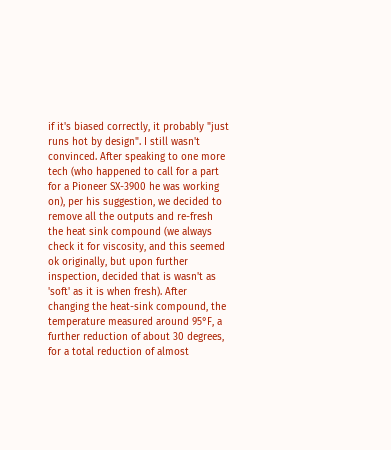if it's biased correctly, it probably "just runs hot by design". I still wasn't convinced. After speaking to one more tech (who happened to call for a part for a Pioneer SX-3900 he was working on), per his suggestion, we decided to remove all the outputs and re-fresh the heat sink compound (we always check it for viscosity, and this seemed ok originally, but upon further inspection, decided that is wasn't as 'soft' as it is when fresh). After changing the heat-sink compound, the temperature measured around 95°F, a further reduction of about 30 degrees, for a total reduction of almost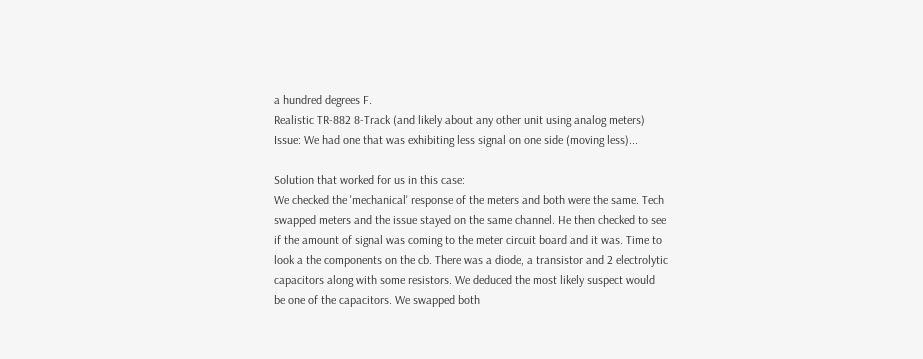a hundred degrees F.
Realistic TR-882 8-Track (and likely about any other unit using analog meters)
Issue: We had one that was exhibiting less signal on one side (moving less)...

Solution that worked for us in this case:
We checked the 'mechanical' response of the meters and both were the same. Tech swapped meters and the issue stayed on the same channel. He then checked to see if the amount of signal was coming to the meter circuit board and it was. Time to look a the components on the cb. There was a diode, a transistor and 2 electrolytic capacitors along with some resistors. We deduced the most likely suspect would be one of the capacitors. We swapped both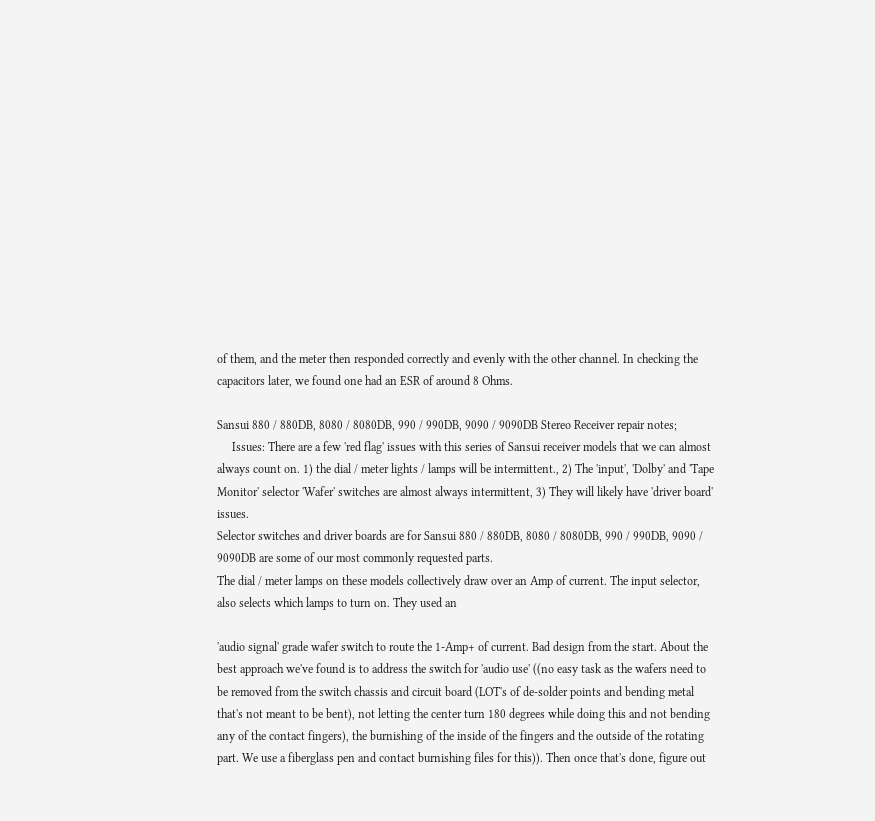of them, and the meter then responded correctly and evenly with the other channel. In checking the capacitors later, we found one had an ESR of around 8 Ohms.

Sansui 880 / 880DB, 8080 / 8080DB, 990 / 990DB, 9090 / 9090DB Stereo Receiver repair notes;
     Issues: There are a few 'red flag' issues with this series of Sansui receiver models that we can almost always count on. 1) the dial / meter lights / lamps will be intermittent., 2) The 'input', 'Dolby' and 'Tape Monitor' selector 'Wafer' switches are almost always intermittent, 3) They will likely have 'driver board' issues.
Selector switches and driver boards are for Sansui 880 / 880DB, 8080 / 8080DB, 990 / 990DB, 9090 / 9090DB are some of our most commonly requested parts.
The dial / meter lamps on these models collectively draw over an Amp of current. The input selector, also selects which lamps to turn on. They used an

'audio signal' grade wafer switch to route the 1-Amp+ of current. Bad design from the start. About the best approach we've found is to address the switch for 'audio use' ((no easy task as the wafers need to be removed from the switch chassis and circuit board (LOT's of de-solder points and bending metal that's not meant to be bent), not letting the center turn 180 degrees while doing this and not bending any of the contact fingers), the burnishing of the inside of the fingers and the outside of the rotating part. We use a fiberglass pen and contact burnishing files for this)). Then once that's done, figure out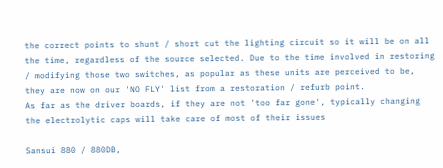the correct points to shunt / short cut the lighting circuit so it will be on all the time, regardless of the source selected. Due to the time involved in restoring / modifying those two switches, as popular as these units are perceived to be, they are now on our 'NO FLY' list from a restoration / refurb point.
As far as the driver boards, if they are not 'too far gone', typically changing the electrolytic caps will take care of most of their issues

Sansui 880 / 880DB,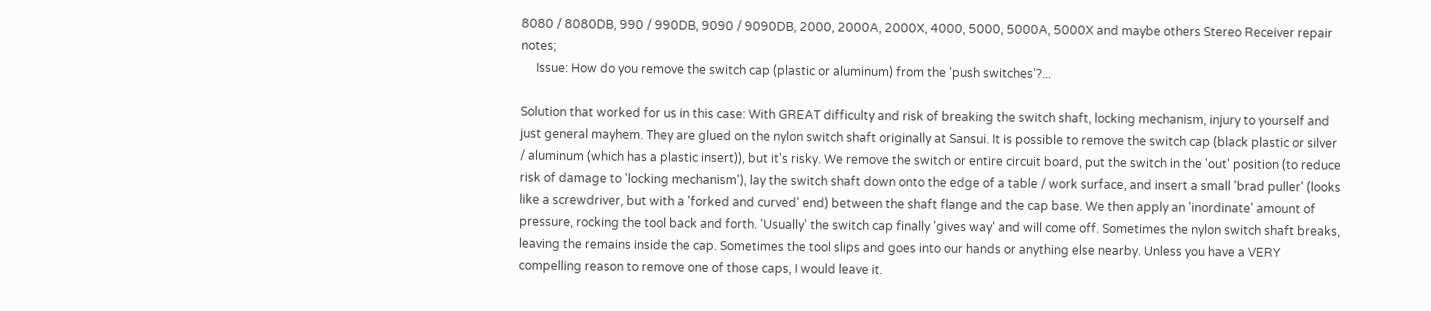8080 / 8080DB, 990 / 990DB, 9090 / 9090DB, 2000, 2000A, 2000X, 4000, 5000, 5000A, 5000X and maybe others Stereo Receiver repair notes;
     Issue: How do you remove the switch cap (plastic or aluminum) from the 'push switches'?...

Solution that worked for us in this case: With GREAT difficulty and risk of breaking the switch shaft, locking mechanism, injury to yourself and just general mayhem. They are glued on the nylon switch shaft originally at Sansui. It is possible to remove the switch cap (black plastic or silver / aluminum (which has a plastic insert)), but it's risky. We remove the switch or entire circuit board, put the switch in the 'out' position (to reduce risk of damage to 'locking mechanism'), lay the switch shaft down onto the edge of a table / work surface, and insert a small 'brad puller' (looks like a screwdriver, but with a 'forked and curved' end) between the shaft flange and the cap base. We then apply an 'inordinate' amount of pressure, rocking the tool back and forth. 'Usually' the switch cap finally 'gives way' and will come off. Sometimes the nylon switch shaft breaks, leaving the remains inside the cap. Sometimes the tool slips and goes into our hands or anything else nearby. Unless you have a VERY compelling reason to remove one of those caps, I would leave it.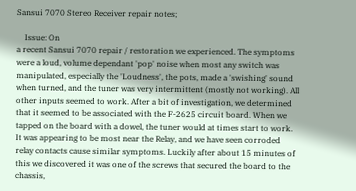Sansui 7070 Stereo Receiver repair notes;

    Issue: On
a recent Sansui 7070 repair / restoration we experienced. The symptoms were a loud, volume dependant 'pop' noise when most any switch was manipulated, especially the 'Loudness', the pots, made a 'swishing' sound when turned, and the tuner was very intermittent (mostly not working). All other inputs seemed to work. After a bit of investigation, we determined that it seemed to be associated with the F-2625 circuit board. When we tapped on the board with a dowel, the tuner would at times start to work. It was appearing to be most near the Relay, and we have seen corroded relay contacts cause similar symptoms. Luckily after about 15 minutes of this we discovered it was one of the screws that secured the board to the chassis,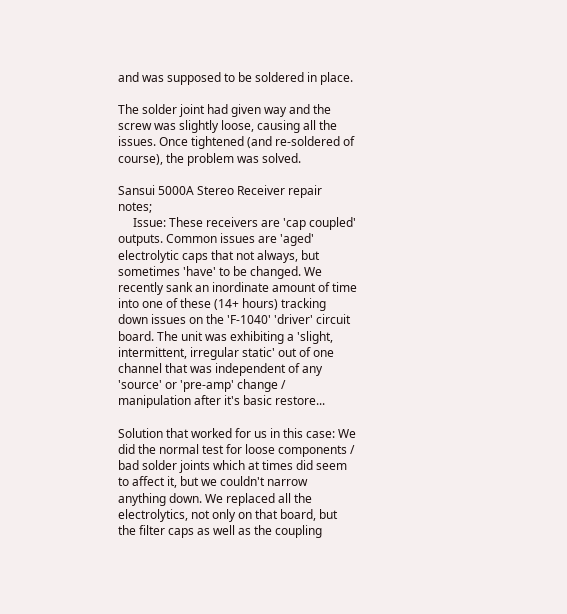and was supposed to be soldered in place.

The solder joint had given way and the screw was slightly loose, causing all the issues. Once tightened (and re-soldered of course), the problem was solved.

Sansui 5000A Stereo Receiver repair notes;
     Issue: These receivers are 'cap coupled' outputs. Common issues are 'aged' electrolytic caps that not always, but sometimes 'have' to be changed. We recently sank an inordinate amount of time into one of these (14+ hours) tracking down issues on the 'F-1040' 'driver' circuit board. The unit was exhibiting a 'slight, intermittent, irregular static' out of one channel that was independent of any 'source' or 'pre-amp' change / manipulation after it's basic restore...

Solution that worked for us in this case: We did the normal test for loose components / bad solder joints which at times did seem to affect it, but we couldn't narrow anything down. We replaced all the electrolytics, not only on that board, but the filter caps as well as the coupling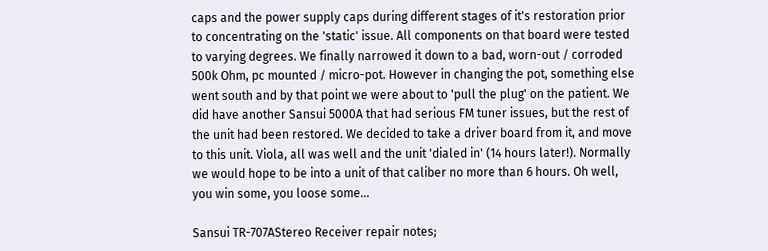caps and the power supply caps during different stages of it's restoration prior to concentrating on the 'static' issue. All components on that board were tested to varying degrees. We finally narrowed it down to a bad, worn-out / corroded 500k Ohm, pc mounted / micro-pot. However in changing the pot, something else went south and by that point we were about to 'pull the plug' on the patient. We did have another Sansui 5000A that had serious FM tuner issues, but the rest of the unit had been restored. We decided to take a driver board from it, and move to this unit. Viola, all was well and the unit 'dialed in' (14 hours later!). Normally we would hope to be into a unit of that caliber no more than 6 hours. Oh well, you win some, you loose some...

Sansui TR-707AStereo Receiver repair notes;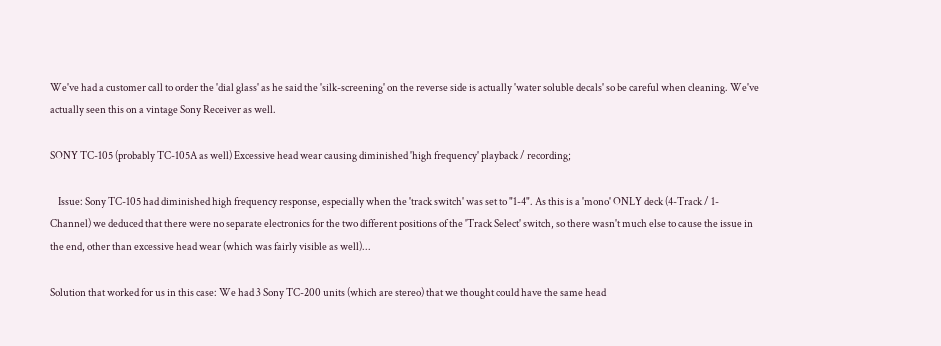We've had a customer call to order the 'dial glass' as he said the 'silk-screening' on the reverse side is actually 'water soluble decals' so be careful when cleaning. We've actually seen this on a vintage Sony Receiver as well.

SONY TC-105 (probably TC-105A as well) Excessive head wear causing diminished 'high frequency' playback / recording;

    Issue: Sony TC-105 had diminished high frequency response, especially when the 'track switch' was set to "1-4". As this is a 'mono' ONLY deck (4-Track / 1-Channel) we deduced that there were no separate electronics for the two different positions of the 'Track Select' switch, so there wasn't much else to cause the issue in the end, other than excessive head wear (which was fairly visible as well)...

Solution that worked for us in this case: We had 3 Sony TC-200 units (which are stereo) that we thought could have the same head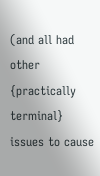(and all had other {practically terminal} issues to cause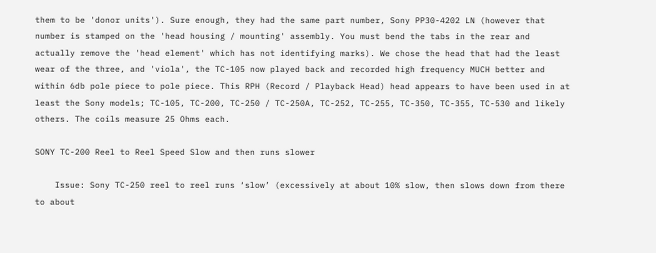them to be 'donor units'). Sure enough, they had the same part number, Sony PP30-4202 LN (however that number is stamped on the 'head housing / mounting' assembly. You must bend the tabs in the rear and actually remove the 'head element' which has not identifying marks). We chose the head that had the least wear of the three, and 'viola', the TC-105 now played back and recorded high frequency MUCH better and within 6db pole piece to pole piece. This RPH (Record / Playback Head) head appears to have been used in at least the Sony models; TC-105, TC-200, TC-250 / TC-250A, TC-252, TC-255, TC-350, TC-355, TC-530 and likely others. The coils measure 25 Ohms each.

SONY TC-200 Reel to Reel Speed Slow and then runs slower

    Issue: Sony TC-250 reel to reel runs ‘slow’ (excessively at about 10% slow, then slows down from there to about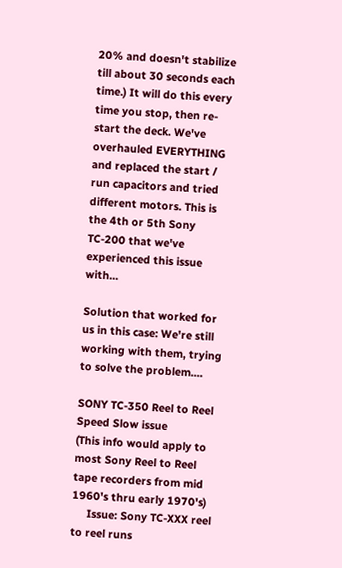20% and doesn't stabilize till about 30 seconds each time.) It will do this every time you stop, then re-start the deck. We've overhauled EVERYTHING and replaced the start / run capacitors and tried different motors. This is the 4th or 5th Sony TC-200 that we've experienced this issue with...

Solution that worked for us in this case: We're still working with them, trying to solve the problem....

SONY TC-350 Reel to Reel Speed Slow issue
(This info would apply to most Sony Reel to Reel tape recorders from mid 1960's thru early 1970's)
     Issue: Sony TC-XXX reel to reel runs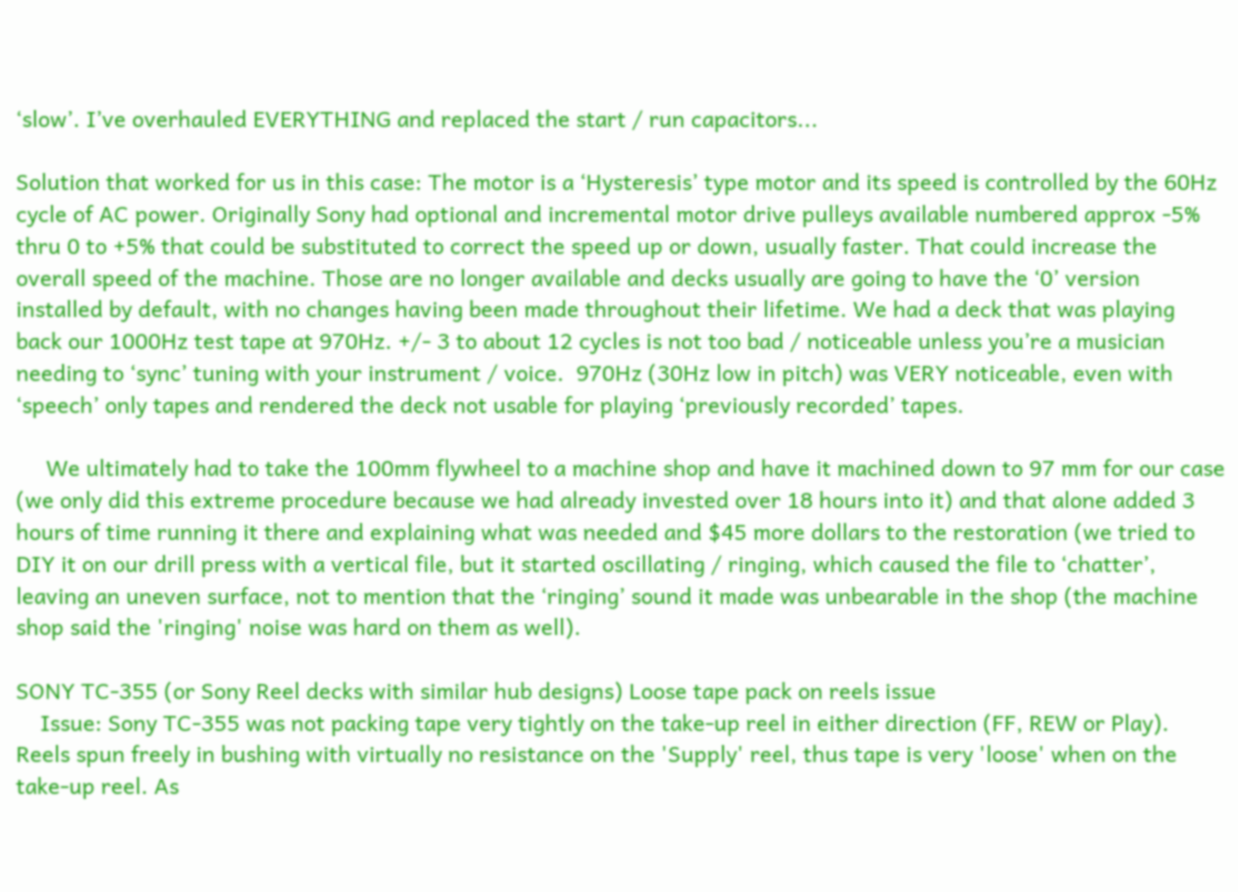‘slow’. I’ve overhauled EVERYTHING and replaced the start / run capacitors...

Solution that worked for us in this case: The motor is a ‘Hysteresis’ type motor and its speed is controlled by the 60Hz cycle of AC power. Originally Sony had optional and incremental motor drive pulleys available numbered approx -5% thru 0 to +5% that could be substituted to correct the speed up or down, usually faster. That could increase the overall speed of the machine. Those are no longer available and decks usually are going to have the ‘0’ version installed by default, with no changes having been made throughout their lifetime. We had a deck that was playing back our 1000Hz test tape at 970Hz. +/- 3 to about 12 cycles is not too bad / noticeable unless you’re a musician needing to ‘sync’ tuning with your instrument / voice.  970Hz (30Hz low in pitch) was VERY noticeable, even with ‘speech’ only tapes and rendered the deck not usable for playing ‘previously recorded’ tapes.

     We ultimately had to take the 100mm flywheel to a machine shop and have it machined down to 97 mm for our case (we only did this extreme procedure because we had already invested over 18 hours into it) and that alone added 3 hours of time running it there and explaining what was needed and $45 more dollars to the restoration (we tried to DIY it on our drill press with a vertical file, but it started oscillating / ringing, which caused the file to ‘chatter’, leaving an uneven surface, not to mention that the ‘ringing’ sound it made was unbearable in the shop (the machine shop said the 'ringing' noise was hard on them as well).

SONY TC-355 (or Sony Reel decks with similar hub designs) Loose tape pack on reels issue
    Issue: Sony TC-355 was not packing tape very tightly on the take-up reel in either direction (FF, REW or Play). Reels spun freely in bushing with virtually no resistance on the 'Supply' reel, thus tape is very 'loose' when on the take-up reel. As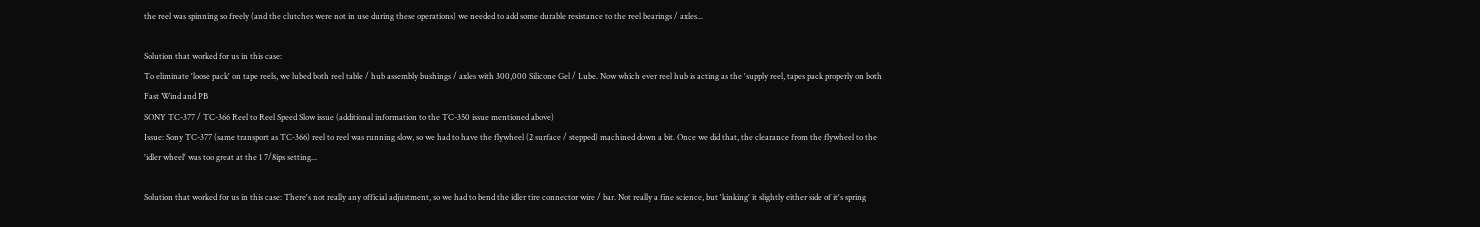the reel was spinning so freely (and the clutches were not in use during these operations) we needed to add some durable resistance to the reel bearings / axles...

Solution that worked for us in this case:
To eliminate 'loose pack' on tape reels, we lubed both reel table / hub assembly bushings / axles with 300,000 Silicone Gel / Lube. Now which ever reel hub is acting as the 'supply reel, tapes pack properly on both Fast Wind and PB
SONY TC-377 / TC-366 Reel to Reel Speed Slow issue (additional information to the TC-350 issue mentioned above)
Issue: Sony TC-377 (same transport as TC-366) reel to reel was running slow, so we had to have the flywheel (2 surface / stepped) machined down a bit. Once we did that, the clearance from the flywheel to the 'idler wheel' was too great at the 1 7/8ips setting...

Solution that worked for us in this case: There's not really any official adjustment, so we had to bend the idler tire connector wire / bar. Not really a fine science, but 'kinking' it slightly either side of it's spring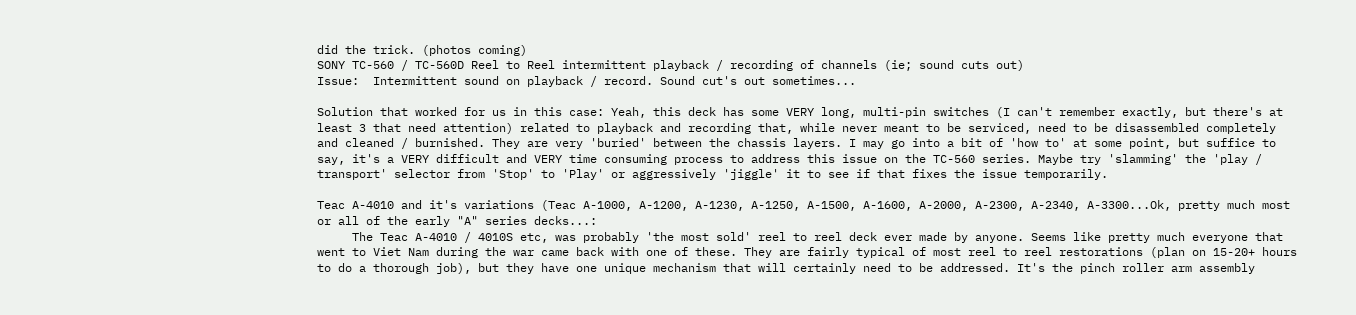did the trick. (photos coming)
SONY TC-560 / TC-560D Reel to Reel intermittent playback / recording of channels (ie; sound cuts out)
Issue:  Intermittent sound on playback / record. Sound cut's out sometimes...

Solution that worked for us in this case: Yeah, this deck has some VERY long, multi-pin switches (I can't remember exactly, but there's at least 3 that need attention) related to playback and recording that, while never meant to be serviced, need to be disassembled completely and cleaned / burnished. They are very 'buried' between the chassis layers. I may go into a bit of 'how to' at some point, but suffice to say, it's a VERY difficult and VERY time consuming process to address this issue on the TC-560 series. Maybe try 'slamming' the 'play / transport' selector from 'Stop' to 'Play' or aggressively 'jiggle' it to see if that fixes the issue temporarily.

Teac A-4010 and it's variations (Teac A-1000, A-1200, A-1230, A-1250, A-1500, A-1600, A-2000, A-2300, A-2340, A-3300...Ok, pretty much most or all of the early "A" series decks...:
     The Teac A-4010 / 4010S etc, was probably 'the most sold' reel to reel deck ever made by anyone. Seems like pretty much everyone that went to Viet Nam during the war came back with one of these. They are fairly typical of most reel to reel restorations (plan on 15-20+ hours to do a thorough job), but they have one unique mechanism that will certainly need to be addressed. It's the pinch roller arm assembly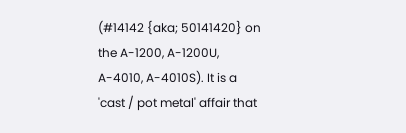(#14142 {aka; 50141420} on the A-1200, A-1200U, A-4010, A-4010S). It is a 'cast / pot metal' affair that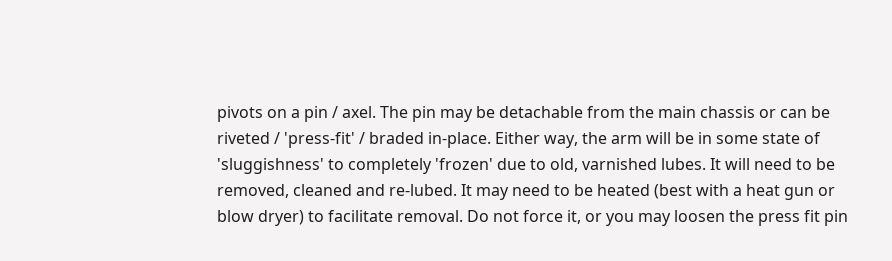pivots on a pin / axel. The pin may be detachable from the main chassis or can be riveted / 'press-fit' / braded in-place. Either way, the arm will be in some state of 'sluggishness' to completely 'frozen' due to old, varnished lubes. It will need to be removed, cleaned and re-lubed. It may need to be heated (best with a heat gun or blow dryer) to facilitate removal. Do not force it, or you may loosen the press fit pin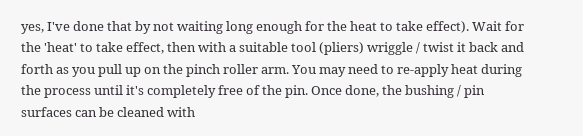yes, I've done that by not waiting long enough for the heat to take effect). Wait for the 'heat' to take effect, then with a suitable tool (pliers) wriggle / twist it back and forth as you pull up on the pinch roller arm. You may need to re-apply heat during the process until it's completely free of the pin. Once done, the bushing / pin surfaces can be cleaned with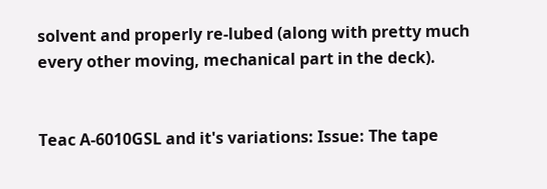solvent and properly re-lubed (along with pretty much every other moving, mechanical part in the deck).


Teac A-6010GSL and it's variations: Issue: The tape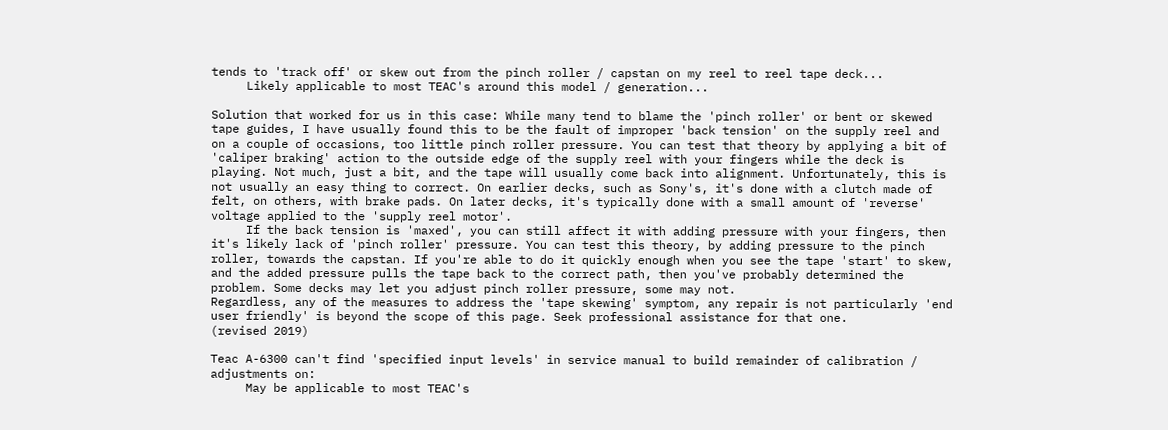tends to 'track off' or skew out from the pinch roller / capstan on my reel to reel tape deck...
     Likely applicable to most TEAC's around this model / generation...

Solution that worked for us in this case: While many tend to blame the 'pinch roller' or bent or skewed tape guides, I have usually found this to be the fault of improper 'back tension' on the supply reel and on a couple of occasions, too little pinch roller pressure. You can test that theory by applying a bit of 'caliper braking' action to the outside edge of the supply reel with your fingers while the deck is playing. Not much, just a bit, and the tape will usually come back into alignment. Unfortunately, this is not usually an easy thing to correct. On earlier decks, such as Sony's, it's done with a clutch made of felt, on others, with brake pads. On later decks, it's typically done with a small amount of 'reverse' voltage applied to the 'supply reel motor'.
     If the back tension is 'maxed', you can still affect it with adding pressure with your fingers, then it's likely lack of 'pinch roller' pressure. You can test this theory, by adding pressure to the pinch roller, towards the capstan. If you're able to do it quickly enough when you see the tape 'start' to skew, and the added pressure pulls the tape back to the correct path, then you've probably determined the problem. Some decks may let you adjust pinch roller pressure, some may not.
Regardless, any of the measures to address the 'tape skewing' symptom, any repair is not particularly 'end user friendly' is beyond the scope of this page. Seek professional assistance for that one.
(revised 2019)

Teac A-6300 can't find 'specified input levels' in service manual to build remainder of calibration / adjustments on:
     May be applicable to most TEAC's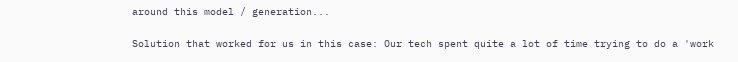around this model / generation...

Solution that worked for us in this case: Our tech spent quite a lot of time trying to do a 'work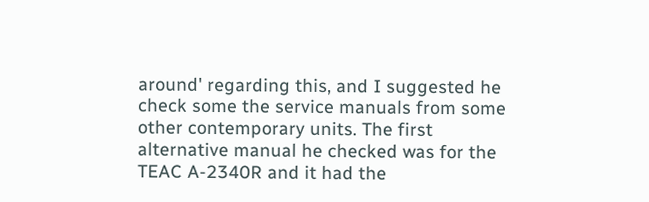around' regarding this, and I suggested he check some the service manuals from some other contemporary units. The first alternative manual he checked was for the TEAC A-2340R and it had the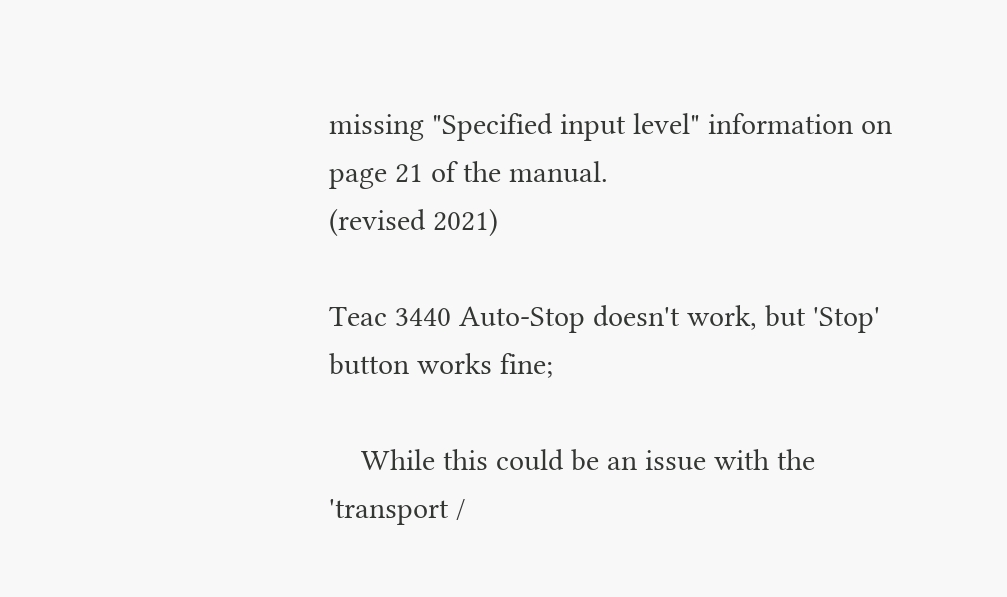missing "Specified input level" information on page 21 of the manual.
(revised 2021)

Teac 3440 Auto-Stop doesn't work, but 'Stop' button works fine;

    While this could be an issue with the 'transport /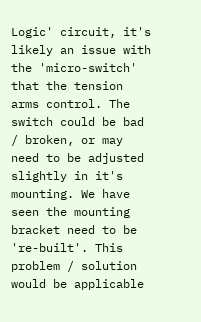Logic' circuit, it's likely an issue with the 'micro-switch' that the tension arms control. The switch could be bad / broken, or may need to be adjusted slightly in it's mounting. We have seen the mounting bracket need to be 're-built'. This problem / solution would be applicable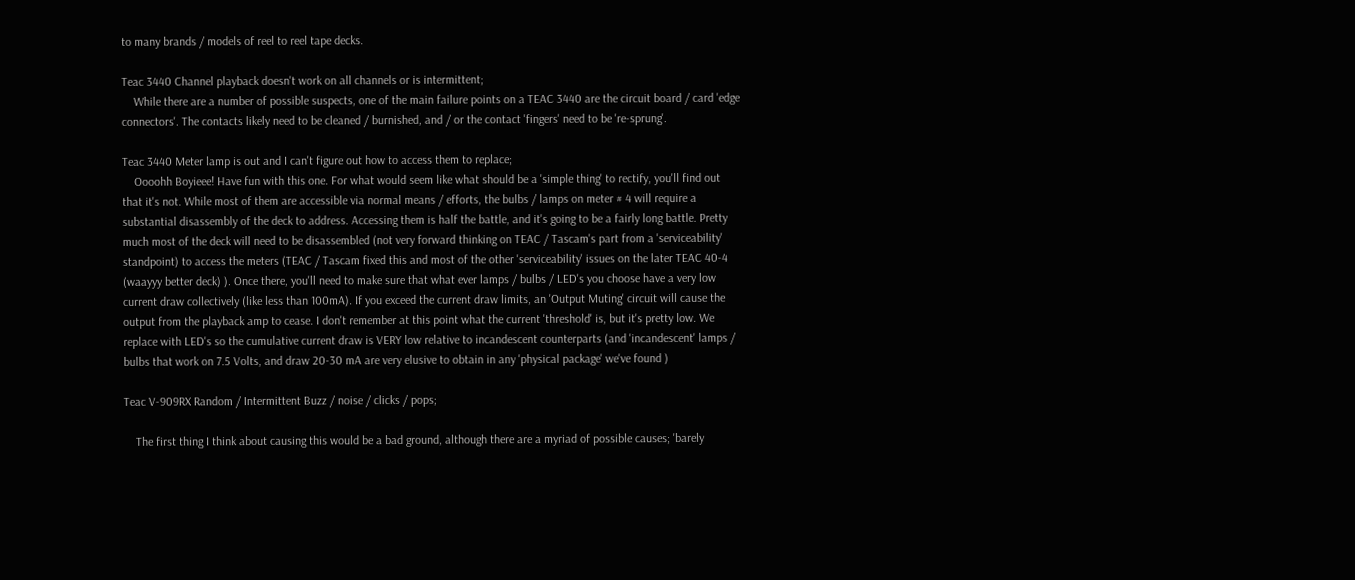to many brands / models of reel to reel tape decks.

Teac 3440 Channel playback doesn't work on all channels or is intermittent;
    While there are a number of possible suspects, one of the main failure points on a TEAC 3440 are the circuit board / card 'edge connectors'. The contacts likely need to be cleaned / burnished, and / or the contact 'fingers' need to be 're-sprung'.

Teac 3440 Meter lamp is out and I can't figure out how to access them to replace;
    Oooohh Boyieee! Have fun with this one. For what would seem like what should be a 'simple thing' to rectify, you'll find out that it's not. While most of them are accessible via normal means / efforts, the bulbs / lamps on meter # 4 will require a substantial disassembly of the deck to address. Accessing them is half the battle, and it's going to be a fairly long battle. Pretty much most of the deck will need to be disassembled (not very forward thinking on TEAC / Tascam's part from a 'serviceability' standpoint) to access the meters (TEAC / Tascam fixed this and most of the other 'serviceability' issues on the later TEAC 40-4 (waayyy better deck) ). Once there, you'll need to make sure that what ever lamps / bulbs / LED's you choose have a very low current draw collectively (like less than 100mA). If you exceed the current draw limits, an 'Output Muting' circuit will cause the output from the playback amp to cease. I don't remember at this point what the current 'threshold' is, but it's pretty low. We replace with LED's so the cumulative current draw is VERY low relative to incandescent counterparts (and 'incandescent' lamps / bulbs that work on 7.5 Volts, and draw 20-30 mA are very elusive to obtain in any 'physical package' we've found )

Teac V-909RX Random / Intermittent Buzz / noise / clicks / pops;

    The first thing I think about causing this would be a bad ground, although there are a myriad of possible causes; 'barely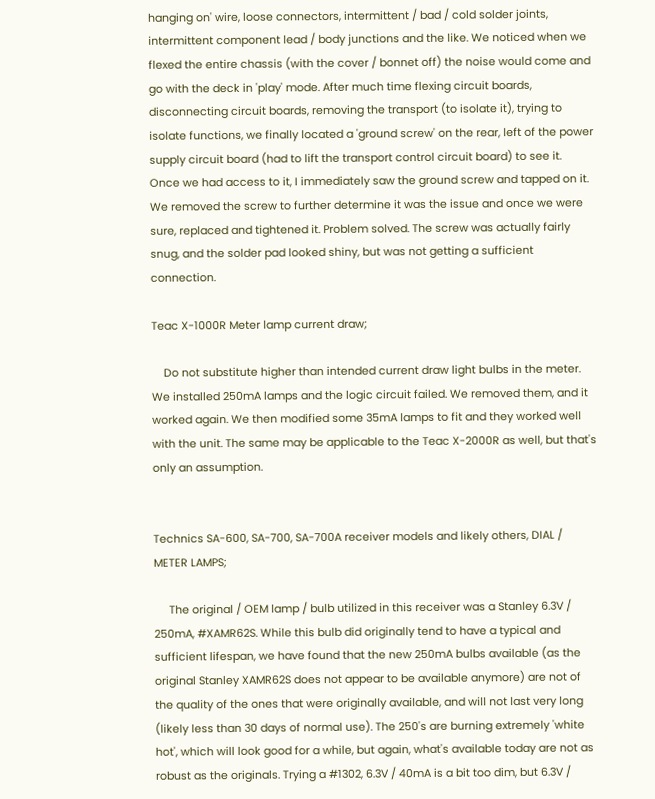hanging on' wire, loose connectors, intermittent / bad / cold solder joints, intermittent component lead / body junctions and the like. We noticed when we flexed the entire chassis (with the cover / bonnet off) the noise would come and go with the deck in 'play' mode. After much time flexing circuit boards, disconnecting circuit boards, removing the transport (to isolate it), trying to isolate functions, we finally located a 'ground screw' on the rear, left of the power supply circuit board (had to lift the transport control circuit board) to see it. Once we had access to it, I immediately saw the ground screw and tapped on it. We removed the screw to further determine it was the issue and once we were sure, replaced and tightened it. Problem solved. The screw was actually fairly snug, and the solder pad looked shiny, but was not getting a sufficient connection.

Teac X-1000R Meter lamp current draw;

    Do not substitute higher than intended current draw light bulbs in the meter. We installed 250mA lamps and the logic circuit failed. We removed them, and it worked again. We then modified some 35mA lamps to fit and they worked well with the unit. The same may be applicable to the Teac X-2000R as well, but that's only an assumption.


Technics SA-600, SA-700, SA-700A receiver models and likely others, DIAL / METER LAMPS;

     The original / OEM lamp / bulb utilized in this receiver was a Stanley 6.3V / 250mA, #XAMR62S. While this bulb did originally tend to have a typical and sufficient lifespan, we have found that the new 250mA bulbs available (as the original Stanley XAMR62S does not appear to be available anymore) are not of the quality of the ones that were originally available, and will not last very long (likely less than 30 days of normal use). The 250's are burning extremely 'white hot', which will look good for a while, but again, what's available today are not as robust as the originals. Trying a #1302, 6.3V / 40mA is a bit too dim, but 6.3V /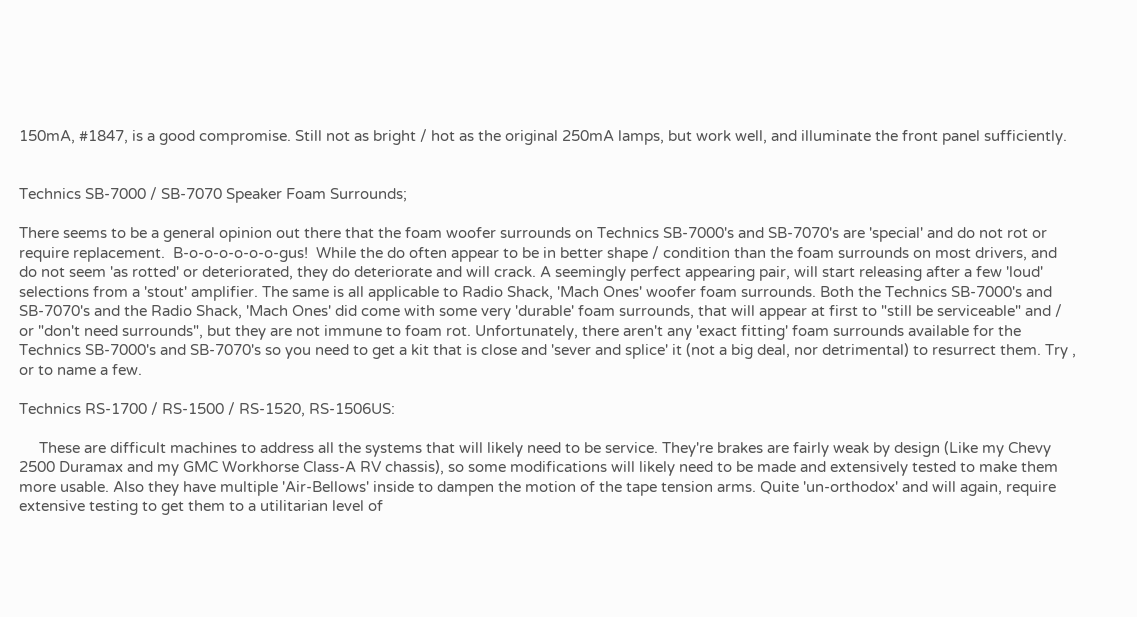150mA, #1847, is a good compromise. Still not as bright / hot as the original 250mA lamps, but work well, and illuminate the front panel sufficiently.


Technics SB-7000 / SB-7070 Speaker Foam Surrounds;

There seems to be a general opinion out there that the foam woofer surrounds on Technics SB-7000's and SB-7070's are 'special' and do not rot or require replacement.  B-o-o-o-o-o-o-gus!  While the do often appear to be in better shape / condition than the foam surrounds on most drivers, and do not seem 'as rotted' or deteriorated, they do deteriorate and will crack. A seemingly perfect appearing pair, will start releasing after a few 'loud' selections from a 'stout' amplifier. The same is all applicable to Radio Shack, 'Mach Ones' woofer foam surrounds. Both the Technics SB-7000's and SB-7070's and the Radio Shack, 'Mach Ones' did come with some very 'durable' foam surrounds, that will appear at first to "still be serviceable" and / or "don't need surrounds", but they are not immune to foam rot. Unfortunately, there aren't any 'exact fitting' foam surrounds available for the Technics SB-7000's and SB-7070's so you need to get a kit that is close and 'sever and splice' it (not a big deal, nor detrimental) to resurrect them. Try , or to name a few.

Technics RS-1700 / RS-1500 / RS-1520, RS-1506US:

     These are difficult machines to address all the systems that will likely need to be service. They're brakes are fairly weak by design (Like my Chevy 2500 Duramax and my GMC Workhorse Class-A RV chassis), so some modifications will likely need to be made and extensively tested to make them more usable. Also they have multiple 'Air-Bellows' inside to dampen the motion of the tape tension arms. Quite 'un-orthodox' and will again, require extensive testing to get them to a utilitarian level of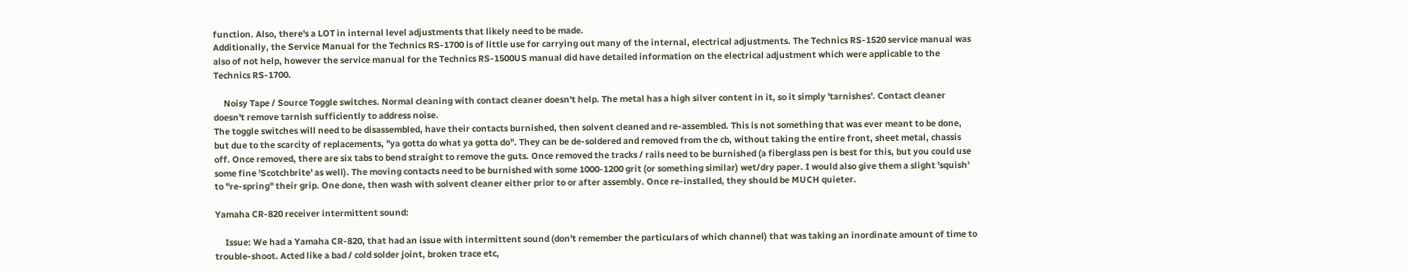function. Also, there's a LOT in internal level adjustments that likely need to be made.
Additionally, the Service Manual for the Technics RS-1700 is of little use for carrying out many of the internal, electrical adjustments. The Technics RS-1520 service manual was also of not help, however the service manual for the Technics RS-1500US manual did have detailed information on the electrical adjustment which were applicable to the Technics RS-1700.

     Noisy Tape / Source Toggle switches. Normal cleaning with contact cleaner doesn't help. The metal has a high silver content in it, so it simply 'tarnishes'. Contact cleaner doesn't remove tarnish sufficiently to address noise.
The toggle switches will need to be disassembled, have their contacts burnished, then solvent cleaned and re-assembled. This is not something that was ever meant to be done, but due to the scarcity of replacements, "ya gotta do what ya gotta do". They can be de-soldered and removed from the cb, without taking the entire front, sheet metal, chassis off. Once removed, there are six tabs to bend straight to remove the guts. Once removed the tracks / rails need to be burnished (a fiberglass pen is best for this, but you could use some fine 'Scotchbrite' as well). The moving contacts need to be burnished with some 1000-1200 grit (or something similar) wet/dry paper. I would also give them a slight 'squish' to "re-spring" their grip. One done, then wash with solvent cleaner either prior to or after assembly. Once re-installed, they should be MUCH quieter.

Yamaha CR-820 receiver intermittent sound:

     Issue: We had a Yamaha CR-820, that had an issue with intermittent sound (don't remember the particulars of which channel) that was taking an inordinate amount of time to trouble-shoot. Acted like a bad / cold solder joint, broken trace etc,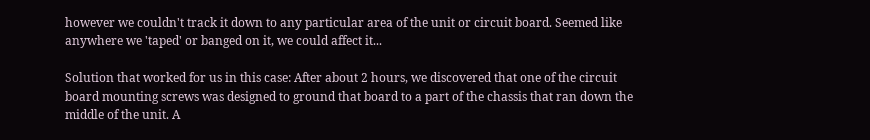however we couldn't track it down to any particular area of the unit or circuit board. Seemed like anywhere we 'taped' or banged on it, we could affect it...

Solution that worked for us in this case: After about 2 hours, we discovered that one of the circuit board mounting screws was designed to ground that board to a part of the chassis that ran down the middle of the unit. A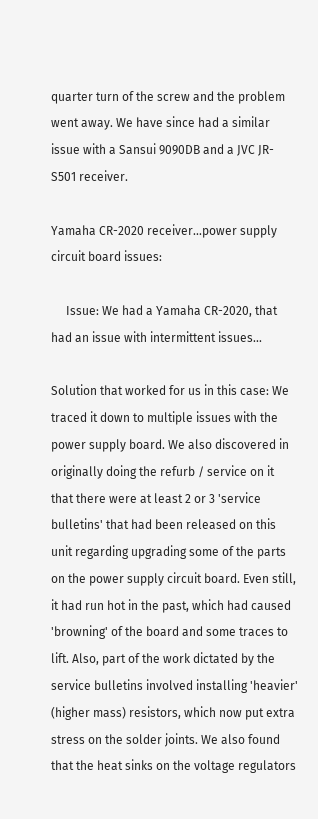quarter turn of the screw and the problem went away. We have since had a similar issue with a Sansui 9090DB and a JVC JR-S501 receiver.

Yamaha CR-2020 receiver...power supply circuit board issues:

     Issue: We had a Yamaha CR-2020, that had an issue with intermittent issues...

Solution that worked for us in this case: We traced it down to multiple issues with the power supply board. We also discovered in originally doing the refurb / service on it that there were at least 2 or 3 'service bulletins' that had been released on this unit regarding upgrading some of the parts on the power supply circuit board. Even still, it had run hot in the past, which had caused 'browning' of the board and some traces to lift. Also, part of the work dictated by the service bulletins involved installing 'heavier' (higher mass) resistors, which now put extra stress on the solder joints. We also found that the heat sinks on the voltage regulators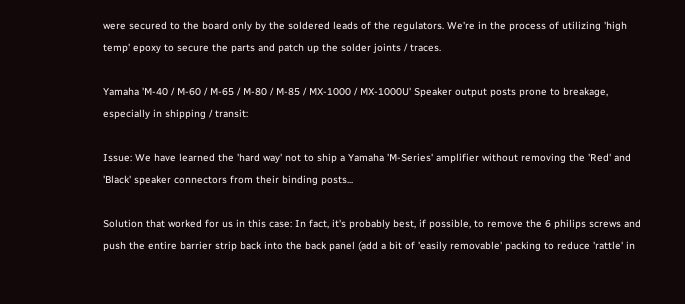were secured to the board only by the soldered leads of the regulators. We're in the process of utilizing 'high temp' epoxy to secure the parts and patch up the solder joints / traces.

Yamaha 'M-40 / M-60 / M-65 / M-80 / M-85 / MX-1000 / MX-1000U' Speaker output posts prone to breakage, especially in shipping / transit:

Issue: We have learned the 'hard way' not to ship a Yamaha 'M-Series' amplifier without removing the 'Red' and 'Black' speaker connectors from their binding posts...

Solution that worked for us in this case: In fact, it's probably best, if possible, to remove the 6 philips screws and push the entire barrier strip back into the back panel (add a bit of 'easily removable' packing to reduce 'rattle' in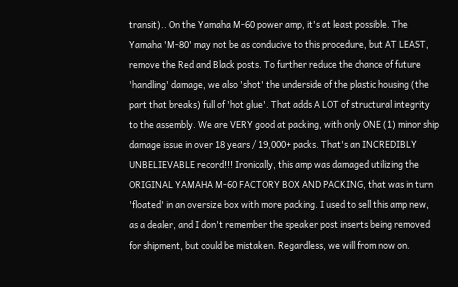transit).. On the Yamaha M-60 power amp, it's at least possible. The Yamaha 'M-80' may not be as conducive to this procedure, but AT LEAST, remove the Red and Black posts. To further reduce the chance of future 'handling' damage, we also 'shot' the underside of the plastic housing (the part that breaks) full of 'hot glue'. That adds A LOT of structural integrity to the assembly. We are VERY good at packing, with only ONE (1) minor ship damage issue in over 18 years / 19,000+ packs. That's an INCREDIBLY UNBELIEVABLE record!!! Ironically, this amp was damaged utilizing the ORIGINAL YAMAHA M-60 FACTORY BOX AND PACKING, that was in turn 'floated' in an oversize box with more packing. I used to sell this amp new, as a dealer, and I don't remember the speaker post inserts being removed for shipment, but could be mistaken. Regardless, we will from now on.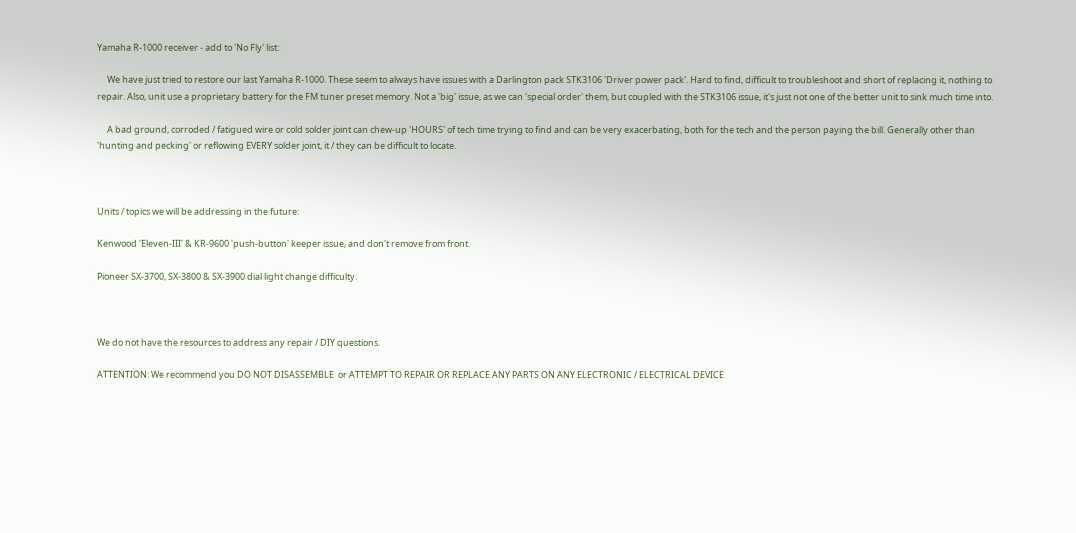Yamaha R-1000 receiver - add to 'No Fly' list:

     We have just tried to restore our last Yamaha R-1000. These seem to always have issues with a Darlington pack STK3106 'Driver power pack'. Hard to find, difficult to troubleshoot and short of replacing it, nothing to repair. Also, unit use a proprietary battery for the FM tuner preset memory. Not a 'big' issue, as we can 'special order' them, but coupled with the STK3106 issue, it's just not one of the better unit to sink much time into.

     A bad ground, corroded / fatigued wire or cold solder joint can chew-up 'HOURS' of tech time trying to find and can be very exacerbating, both for the tech and the person paying the bill. Generally other than 'hunting and pecking' or reflowing EVERY solder joint, it / they can be difficult to locate.



Units / topics we will be addressing in the future:

Kenwood 'Eleven-III' & KR-9600 'push-button' keeper issue, and don't remove from front.

Pioneer SX-3700, SX-3800 & SX-3900 dial light change difficulty.



We do not have the resources to address any repair / DIY questions.

ATTENTION: We recommend you DO NOT DISASSEMBLE  or ATTEMPT TO REPAIR OR REPLACE ANY PARTS ON ANY ELECTRONIC / ELECTRICAL DEVICE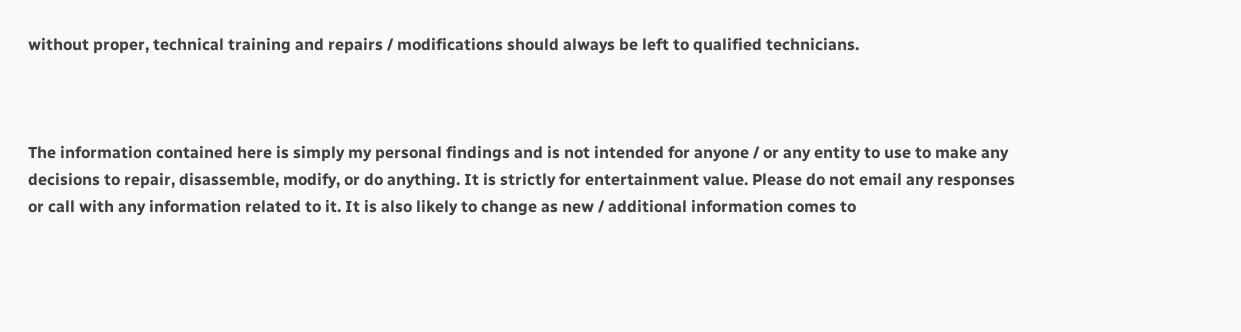without proper, technical training and repairs / modifications should always be left to qualified technicians.



The information contained here is simply my personal findings and is not intended for anyone / or any entity to use to make any decisions to repair, disassemble, modify, or do anything. It is strictly for entertainment value. Please do not email any responses or call with any information related to it. It is also likely to change as new / additional information comes to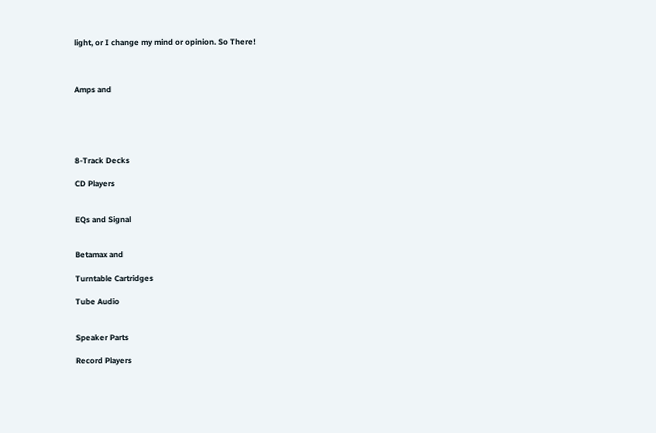light, or I change my mind or opinion. So There!



Amps and





8-Track Decks

CD Players


EQs and Signal


Betamax and

Turntable Cartridges

Tube Audio


Speaker Parts

Record Players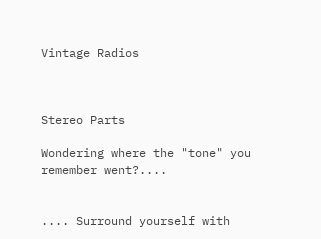Vintage Radios



Stereo Parts

Wondering where the "tone" you remember went?....


.... Surround yourself with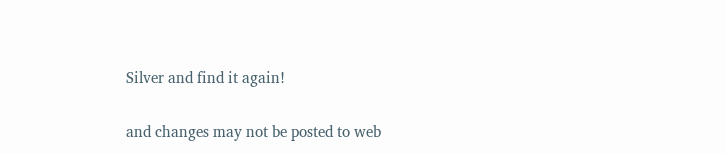Silver and find it again!

and changes may not be posted to web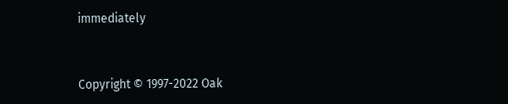immediately


Copyright © 1997-2022 Oak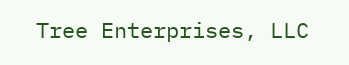Tree Enterprises, LLC